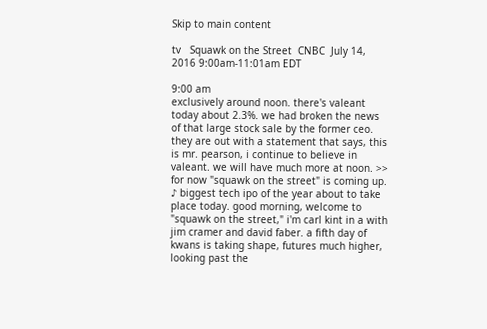Skip to main content

tv   Squawk on the Street  CNBC  July 14, 2016 9:00am-11:01am EDT

9:00 am
exclusively around noon. there's valeant today about 2.3%. we had broken the news of that large stock sale by the former ceo. they are out with a statement that says, this is mr. pearson, i continue to believe in valeant. we will have much more at noon. >> for now "squawk on the street" is coming up. ♪ biggest tech ipo of the year about to take place today. good morning, welcome to "squawk on the street," i'm carl kint in a with jim cramer and david faber. a fifth day of kwans is taking shape, futures much higher, looking past the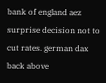bank of england aez surprise decision not to cut rates. german dax back above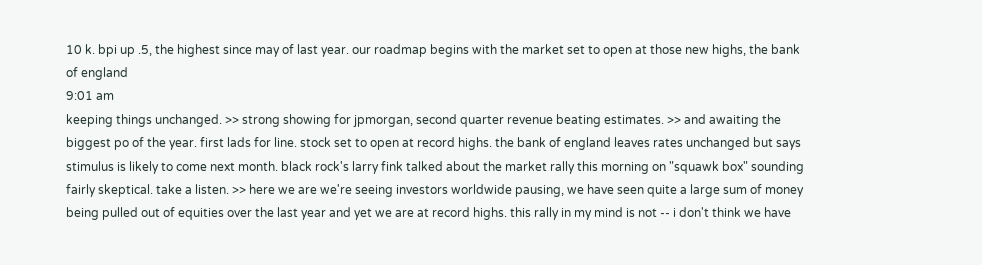10 k. bpi up .5, the highest since may of last year. our roadmap begins with the market set to open at those new highs, the bank of england
9:01 am
keeping things unchanged. >> strong showing for jpmorgan, second quarter revenue beating estimates. >> and awaiting the biggest po of the year. first lads for line. stock set to open at record highs. the bank of england leaves rates unchanged but says stimulus is likely to come next month. black rock's larry fink talked about the market rally this morning on "squawk box" sounding fairly skeptical. take a listen. >> here we are we're seeing investors worldwide pausing, we have seen quite a large sum of money being pulled out of equities over the last year and yet we are at record highs. this rally in my mind is not -- i don't think we have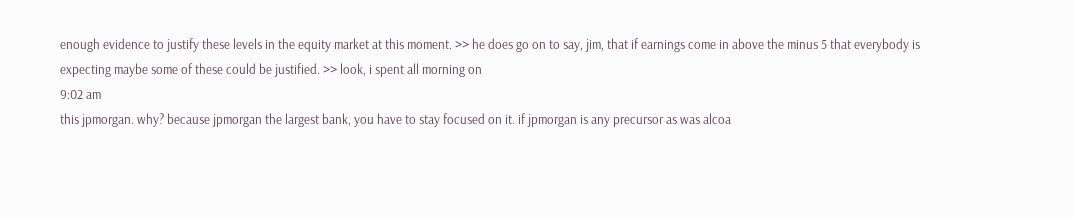enough evidence to justify these levels in the equity market at this moment. >> he does go on to say, jim, that if earnings come in above the minus 5 that everybody is expecting maybe some of these could be justified. >> look, i spent all morning on
9:02 am
this jpmorgan. why? because jpmorgan the largest bank, you have to stay focused on it. if jpmorgan is any precursor as was alcoa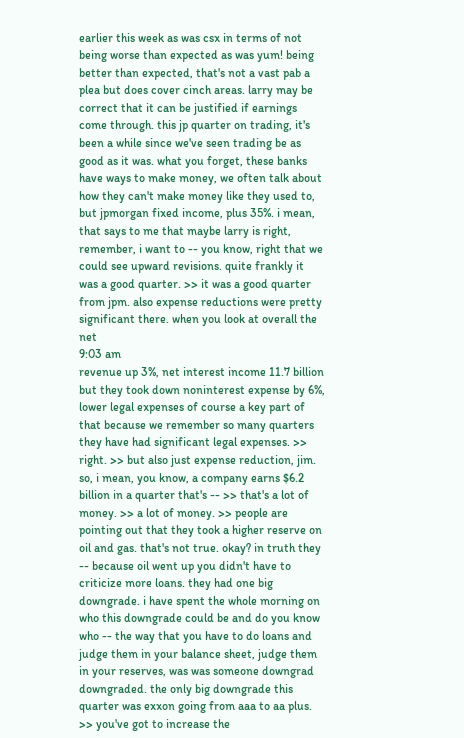earlier this week as was csx in terms of not being worse than expected as was yum! being better than expected, that's not a vast pab a plea but does cover cinch areas. larry may be correct that it can be justified if earnings come through. this jp quarter on trading, it's been a while since we've seen trading be as good as it was. what you forget, these banks have ways to make money, we often talk about how they can't make money like they used to, but jpmorgan fixed income, plus 35%. i mean, that says to me that maybe larry is right, remember, i want to -- you know, right that we could see upward revisions. quite frankly it was a good quarter. >> it was a good quarter from jpm. also expense reductions were pretty significant there. when you look at overall the net
9:03 am
revenue up 3%, net interest income 11.7 billion but they took down noninterest expense by 6%, lower legal expenses of course a key part of that because we remember so many quarters they have had significant legal expenses. >> right. >> but also just expense reduction, jim. so, i mean, you know, a company earns $6.2 billion in a quarter that's -- >> that's a lot of money. >> a lot of money. >> people are pointing out that they took a higher reserve on oil and gas. that's not true. okay? in truth they -- because oil went up you didn't have to criticize more loans. they had one big downgrade. i have spent the whole morning on who this downgrade could be and do you know who -- the way that you have to do loans and judge them in your balance sheet, judge them in your reserves, was was someone downgrad downgraded. the only big downgrade this quarter was exxon going from aaa to aa plus. >> you've got to increase the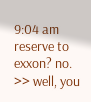9:04 am
reserve to exxon? no. >> well, you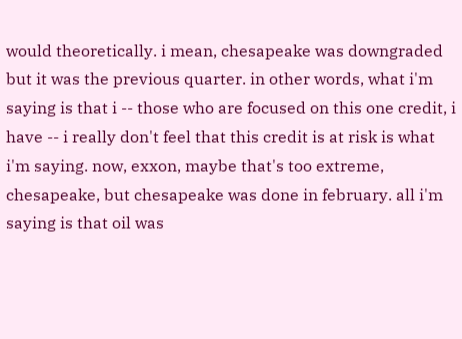would theoretically. i mean, chesapeake was downgraded but it was the previous quarter. in other words, what i'm saying is that i -- those who are focused on this one credit, i have -- i really don't feel that this credit is at risk is what i'm saying. now, exxon, maybe that's too extreme, chesapeake, but chesapeake was done in february. all i'm saying is that oil was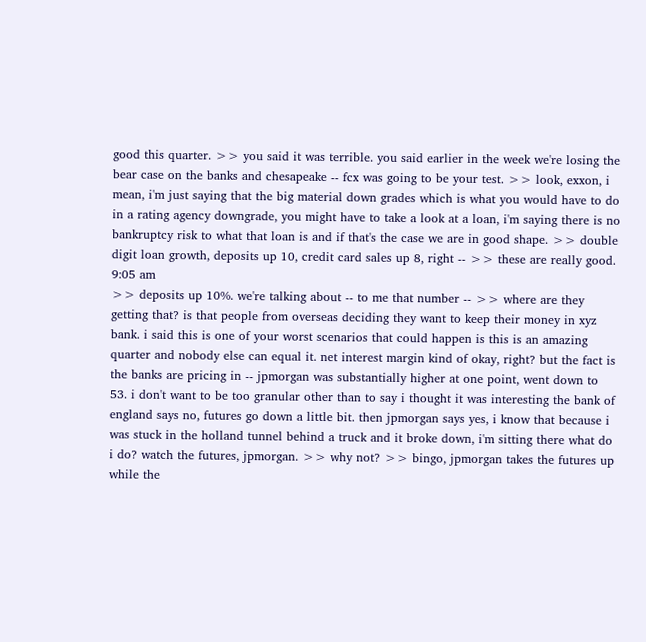good this quarter. >> you said it was terrible. you said earlier in the week we're losing the bear case on the banks and chesapeake -- fcx was going to be your test. >> look, exxon, i mean, i'm just saying that the big material down grades which is what you would have to do in a rating agency downgrade, you might have to take a look at a loan, i'm saying there is no bankruptcy risk to what that loan is and if that's the case we are in good shape. >> double digit loan growth, deposits up 10, credit card sales up 8, right -- >> these are really good.
9:05 am
>> deposits up 10%. we're talking about -- to me that number -- >> where are they getting that? is that people from overseas deciding they want to keep their money in xyz bank. i said this is one of your worst scenarios that could happen is this is an amazing quarter and nobody else can equal it. net interest margin kind of okay, right? but the fact is the banks are pricing in -- jpmorgan was substantially higher at one point, went down to 53. i don't want to be too granular other than to say i thought it was interesting the bank of england says no, futures go down a little bit. then jpmorgan says yes, i know that because i was stuck in the holland tunnel behind a truck and it broke down, i'm sitting there what do i do? watch the futures, jpmorgan. >> why not? >> bingo, jpmorgan takes the futures up while the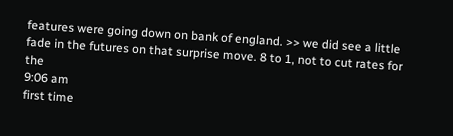features were going down on bank of england. >> we did see a little fade in the futures on that surprise move. 8 to 1, not to cut rates for the
9:06 am
first time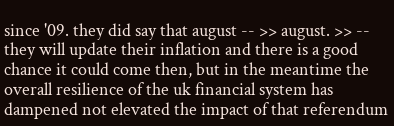since '09. they did say that august -- >> august. >> -- they will update their inflation and there is a good chance it could come then, but in the meantime the overall resilience of the uk financial system has dampened not elevated the impact of that referendum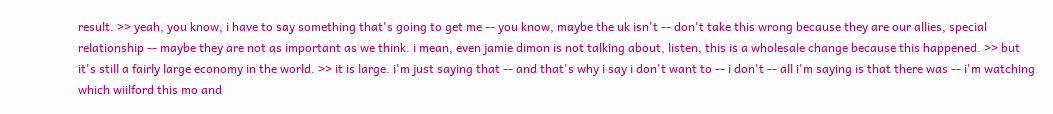result. >> yeah, you know, i have to say something that's going to get me -- you know, maybe the uk isn't -- don't take this wrong because they are our allies, special relationship -- maybe they are not as important as we think. i mean, even jamie dimon is not talking about, listen, this is a wholesale change because this happened. >> but it's still a fairly large economy in the world. >> it is large. i'm just saying that -- and that's why i say i don't want to -- i don't -- all i'm saying is that there was -- i'm watching which wiilford this mo and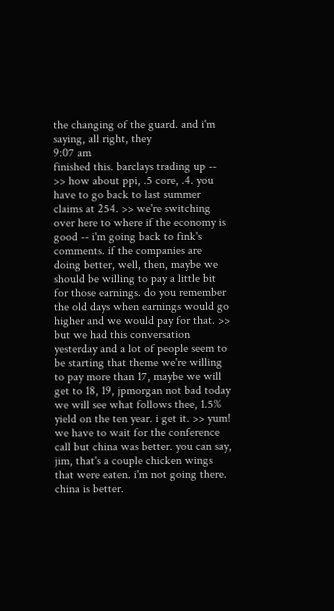the changing of the guard. and i'm saying, all right, they
9:07 am
finished this. barclays trading up -- >> how about ppi, .5 core, .4. you have to go back to last summer claims at 254. >> we're switching over here to where if the economy is good -- i'm going back to fink's comments. if the companies are doing better, well, then, maybe we should be willing to pay a little bit for those earnings. do you remember the old days when earnings would go higher and we would pay for that. >> but we had this conversation yesterday and a lot of people seem to be starting that theme we're willing to pay more than 17, maybe we will get to 18, 19, jpmorgan not bad today we will see what follows thee, 1.5% yield on the ten year. i get it. >> yum! we have to wait for the conference call but china was better. you can say, jim, that's a couple chicken wings that were eaten. i'm not going there. china is better.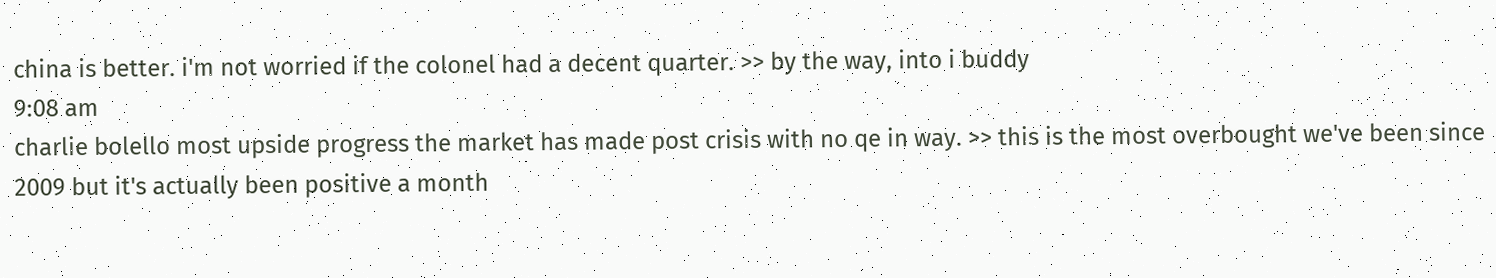china is better. i'm not worried if the colonel had a decent quarter. >> by the way, into i buddy
9:08 am
charlie bolello most upside progress the market has made post crisis with no qe in way. >> this is the most overbought we've been since 2009 but it's actually been positive a month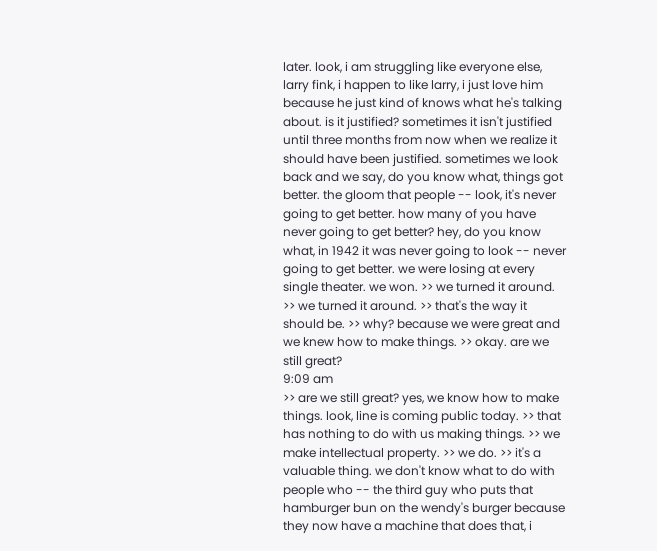later. look, i am struggling like everyone else, larry fink, i happen to like larry, i just love him because he just kind of knows what he's talking about. is it justified? sometimes it isn't justified until three months from now when we realize it should have been justified. sometimes we look back and we say, do you know what, things got better. the gloom that people -- look, it's never going to get better. how many of you have never going to get better? hey, do you know what, in 1942 it was never going to look -- never going to get better. we were losing at every single theater. we won. >> we turned it around. >> we turned it around. >> that's the way it should be. >> why? because we were great and we knew how to make things. >> okay. are we still great?
9:09 am
>> are we still great? yes, we know how to make things. look, line is coming public today. >> that has nothing to do with us making things. >> we make intellectual property. >> we do. >> it's a valuable thing. we don't know what to do with people who -- the third guy who puts that hamburger bun on the wendy's burger because they now have a machine that does that, i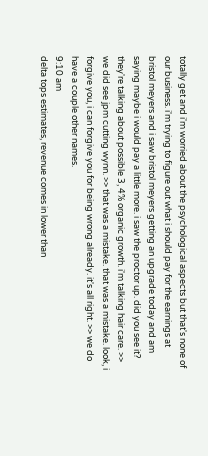totally get and i'm worried about the psychological aspects but that's none of our business. i'm trying to figure out what i should pay for the earnings at bristol meyers and i saw bristol meyers getting an upgrade today and am saying maybe i would pay a little more. i saw the proctor up. did you see it? they're talking about possible 3, 4% organic growth. i'm talking hair care. >> we did see jpm cutting wynn. >> that was a mistake. that was a mistake. look, i forgive you, i can forgive you for being wrong already. it's all right. >> we do have a couple other names.
9:10 am
delta tops estimates, revenue comes in lower than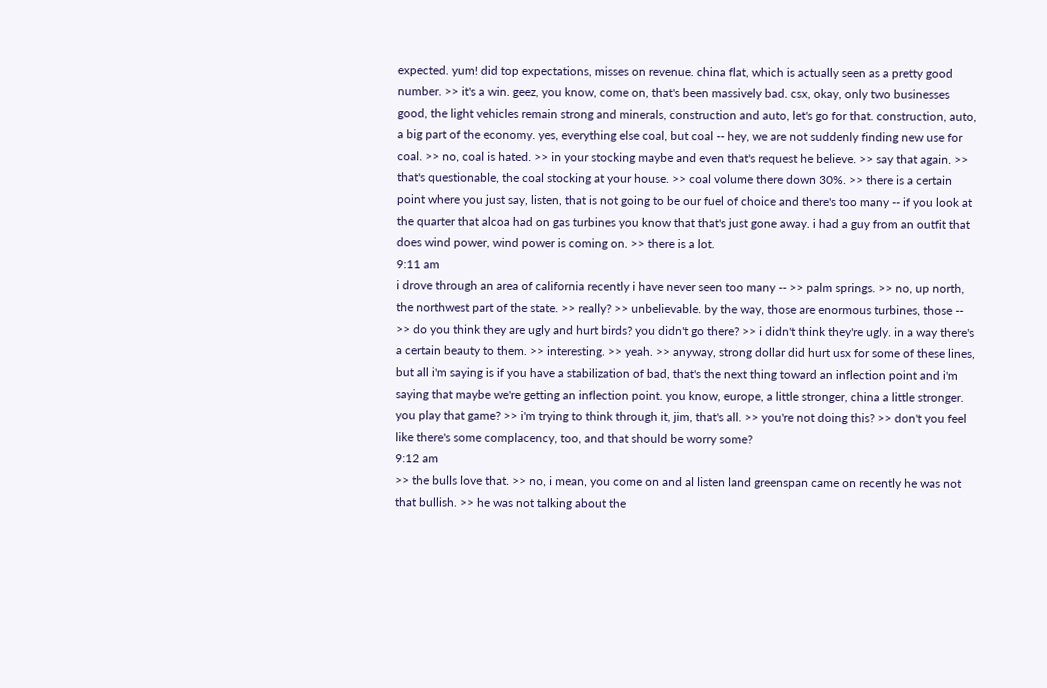expected. yum! did top expectations, misses on revenue. china flat, which is actually seen as a pretty good number. >> it's a win. geez, you know, come on, that's been massively bad. csx, okay, only two businesses good, the light vehicles remain strong and minerals, construction and auto, let's go for that. construction, auto, a big part of the economy. yes, everything else coal, but coal -- hey, we are not suddenly finding new use for coal. >> no, coal is hated. >> in your stocking maybe and even that's request he believe. >> say that again. >> that's questionable, the coal stocking at your house. >> coal volume there down 30%. >> there is a certain point where you just say, listen, that is not going to be our fuel of choice and there's too many -- if you look at the quarter that alcoa had on gas turbines you know that that's just gone away. i had a guy from an outfit that does wind power, wind power is coming on. >> there is a lot.
9:11 am
i drove through an area of california recently i have never seen too many -- >> palm springs. >> no, up north, the northwest part of the state. >> really? >> unbelievable. by the way, those are enormous turbines, those -- >> do you think they are ugly and hurt birds? you didn't go there? >> i didn't think they're ugly. in a way there's a certain beauty to them. >> interesting. >> yeah. >> anyway, strong dollar did hurt usx for some of these lines, but all i'm saying is if you have a stabilization of bad, that's the next thing toward an inflection point and i'm saying that maybe we're getting an inflection point. you know, europe, a little stronger, china a little stronger. you play that game? >> i'm trying to think through it, jim, that's all. >> you're not doing this? >> don't you feel like there's some complacency, too, and that should be worry some?
9:12 am
>> the bulls love that. >> no, i mean, you come on and al listen land greenspan came on recently he was not that bullish. >> he was not talking about the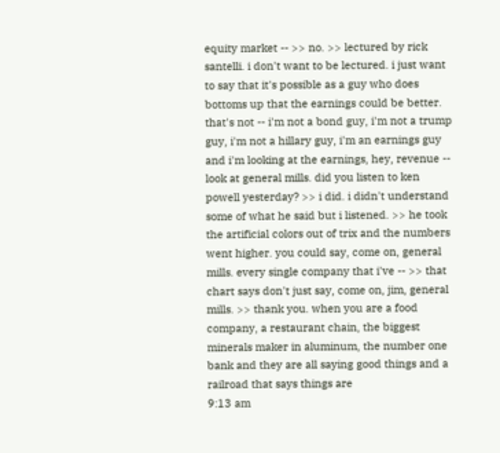equity market -- >> no. >> lectured by rick santelli. i don't want to be lectured. i just want to say that it's possible as a guy who does bottoms up that the earnings could be better. that's not -- i'm not a bond guy, i'm not a trump guy, i'm not a hillary guy, i'm an earnings guy and i'm looking at the earnings, hey, revenue -- look at general mills. did you listen to ken powell yesterday? >> i did. i didn't understand some of what he said but i listened. >> he took the artificial colors out of trix and the numbers went higher. you could say, come on, general mills. every single company that i've -- >> that chart says don't just say, come on, jim, general mills. >> thank you. when you are a food company, a restaurant chain, the biggest minerals maker in aluminum, the number one bank and they are all saying good things and a railroad that says things are
9:13 am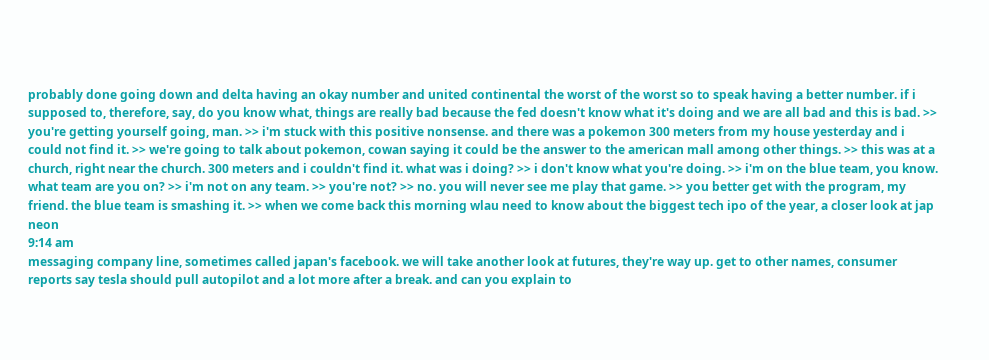probably done going down and delta having an okay number and united continental the worst of the worst so to speak having a better number. if i supposed to, therefore, say, do you know what, things are really bad because the fed doesn't know what it's doing and we are all bad and this is bad. >> you're getting yourself going, man. >> i'm stuck with this positive nonsense. and there was a pokemon 300 meters from my house yesterday and i could not find it. >> we're going to talk about pokemon, cowan saying it could be the answer to the american mall among other things. >> this was at a church, right near the church. 300 meters and i couldn't find it. what was i doing? >> i don't know what you're doing. >> i'm on the blue team, you know. what team are you on? >> i'm not on any team. >> you're not? >> no. you will never see me play that game. >> you better get with the program, my friend. the blue team is smashing it. >> when we come back this morning wlau need to know about the biggest tech ipo of the year, a closer look at jap neon
9:14 am
messaging company line, sometimes called japan's facebook. we will take another look at futures, they're way up. get to other names, consumer reports say tesla should pull autopilot and a lot more after a break. and can you explain to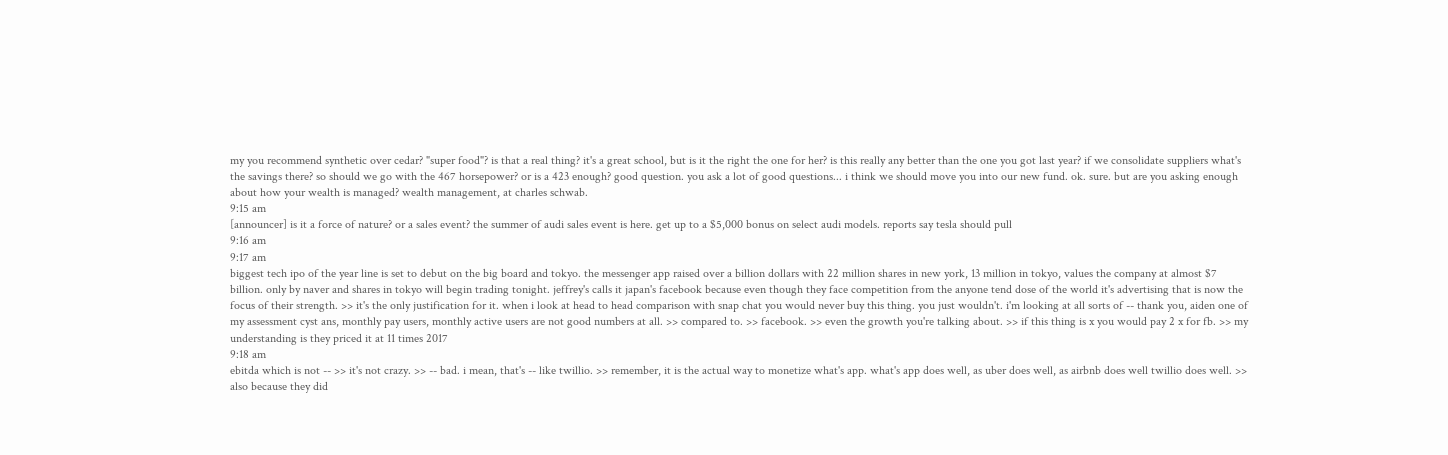my you recommend synthetic over cedar? "super food"? is that a real thing? it's a great school, but is it the right the one for her? is this really any better than the one you got last year? if we consolidate suppliers what's the savings there? so should we go with the 467 horsepower? or is a 423 enough? good question. you ask a lot of good questions... i think we should move you into our new fund. ok. sure. but are you asking enough about how your wealth is managed? wealth management, at charles schwab.
9:15 am
[announcer] is it a force of nature? or a sales event? the summer of audi sales event is here. get up to a $5,000 bonus on select audi models. reports say tesla should pull
9:16 am
9:17 am
biggest tech ipo of the year line is set to debut on the big board and tokyo. the messenger app raised over a billion dollars with 22 million shares in new york, 13 million in tokyo, values the company at almost $7 billion. only by naver and shares in tokyo will begin trading tonight. jeffrey's calls it japan's facebook because even though they face competition from the anyone tend dose of the world it's advertising that is now the focus of their strength. >> it's the only justification for it. when i look at head to head comparison with snap chat you would never buy this thing. you just wouldn't. i'm looking at all sorts of -- thank you, aiden one of my assessment cyst ans, monthly pay users, monthly active users are not good numbers at all. >> compared to. >> facebook. >> even the growth you're talking about. >> if this thing is x you would pay 2 x for fb. >> my understanding is they priced it at 11 times 2017
9:18 am
ebitda which is not -- >> it's not crazy. >> -- bad. i mean, that's -- like twillio. >> remember, it is the actual way to monetize what's app. what's app does well, as uber does well, as airbnb does well twillio does well. >> also because they did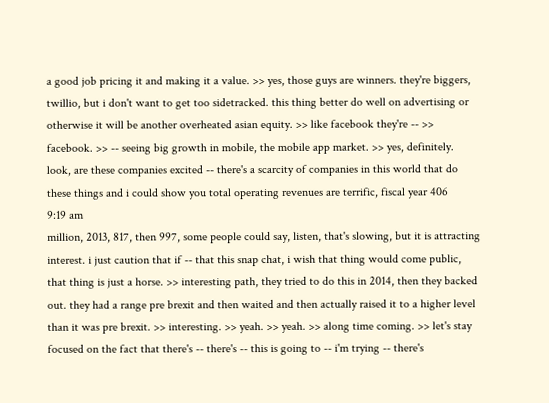a good job pricing it and making it a value. >> yes, those guys are winners. they're biggers, twillio, but i don't want to get too sidetracked. this thing better do well on advertising or otherwise it will be another overheated asian equity. >> like facebook they're -- >> facebook. >> -- seeing big growth in mobile, the mobile app market. >> yes, definitely. look, are these companies excited -- there's a scarcity of companies in this world that do these things and i could show you total operating revenues are terrific, fiscal year 406
9:19 am
million, 2013, 817, then 997, some people could say, listen, that's slowing, but it is attracting interest. i just caution that if -- that this snap chat, i wish that thing would come public, that thing is just a horse. >> interesting path, they tried to do this in 2014, then they backed out. they had a range pre brexit and then waited and then actually raised it to a higher level than it was pre brexit. >> interesting. >> yeah. >> yeah. >> along time coming. >> let's stay focused on the fact that there's -- there's -- this is going to -- i'm trying -- there's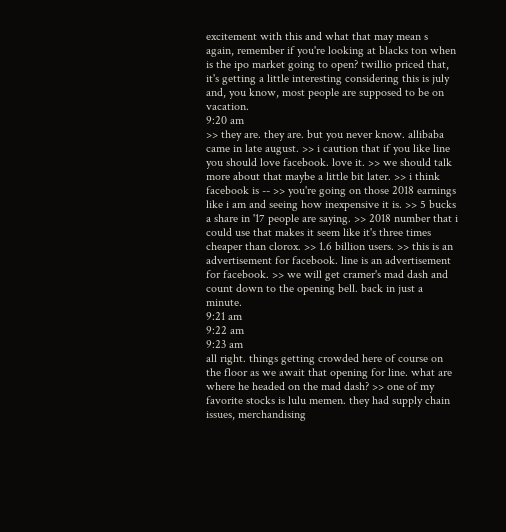excitement with this and what that may mean s again, remember if you're looking at blacks ton when is the ipo market going to open? twillio priced that, it's getting a little interesting considering this is july and, you know, most people are supposed to be on vacation.
9:20 am
>> they are. they are. but you never know. allibaba came in late august. >> i caution that if you like line you should love facebook. love it. >> we should talk more about that maybe a little bit later. >> i think facebook is -- >> you're going on those 2018 earnings like i am and seeing how inexpensive it is. >> 5 bucks a share in '17 people are saying. >> 2018 number that i could use that makes it seem like it's three times cheaper than clorox. >> 1.6 billion users. >> this is an advertisement for facebook. line is an advertisement for facebook. >> we will get cramer's mad dash and count down to the opening bell. back in just a minute.
9:21 am
9:22 am
9:23 am
all right. things getting crowded here of course on the floor as we await that opening for line. what are where he headed on the mad dash? >> one of my favorite stocks is lulu memen. they had supply chain issues, merchandising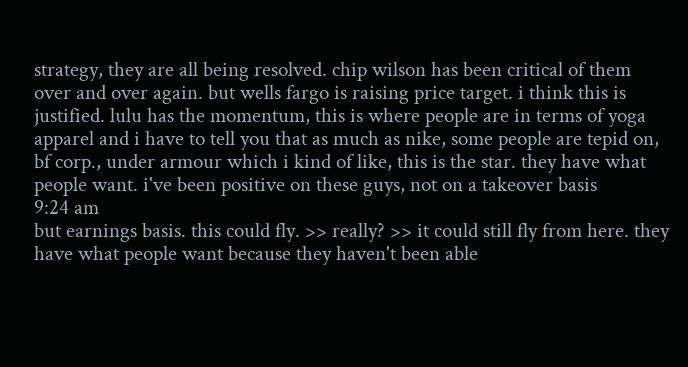strategy, they are all being resolved. chip wilson has been critical of them over and over again. but wells fargo is raising price target. i think this is justified. lulu has the momentum, this is where people are in terms of yoga apparel and i have to tell you that as much as nike, some people are tepid on, bf corp., under armour which i kind of like, this is the star. they have what people want. i've been positive on these guys, not on a takeover basis
9:24 am
but earnings basis. this could fly. >> really? >> it could still fly from here. they have what people want because they haven't been able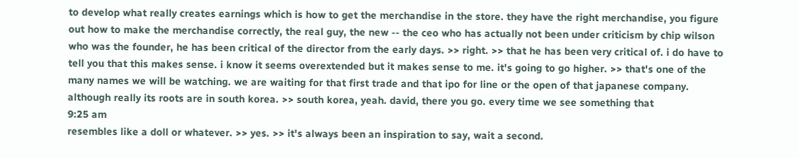to develop what really creates earnings which is how to get the merchandise in the store. they have the right merchandise, you figure out how to make the merchandise correctly, the real guy, the new -- the ceo who has actually not been under criticism by chip wilson who was the founder, he has been critical of the director from the early days. >> right. >> that he has been very critical of. i do have to tell you that this makes sense. i know it seems overextended but it makes sense to me. it's going to go higher. >> that's one of the many names we will be watching. we are waiting for that first trade and that ipo for line or the open of that japanese company. although really its roots are in south korea. >> south korea, yeah. david, there you go. every time we see something that
9:25 am
resembles like a doll or whatever. >> yes. >> it's always been an inspiration to say, wait a second.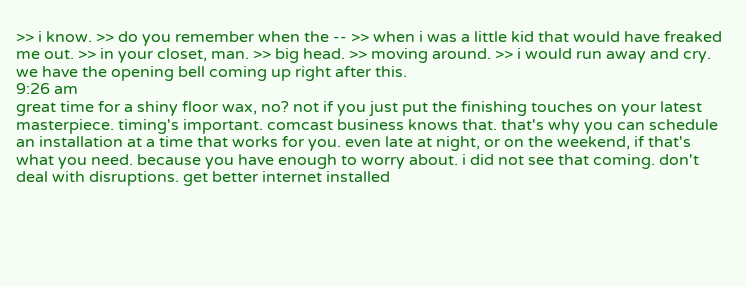>> i know. >> do you remember when the -- >> when i was a little kid that would have freaked me out. >> in your closet, man. >> big head. >> moving around. >> i would run away and cry. we have the opening bell coming up right after this.
9:26 am
great time for a shiny floor wax, no? not if you just put the finishing touches on your latest masterpiece. timing's important. comcast business knows that. that's why you can schedule an installation at a time that works for you. even late at night, or on the weekend, if that's what you need. because you have enough to worry about. i did not see that coming. don't deal with disruptions. get better internet installed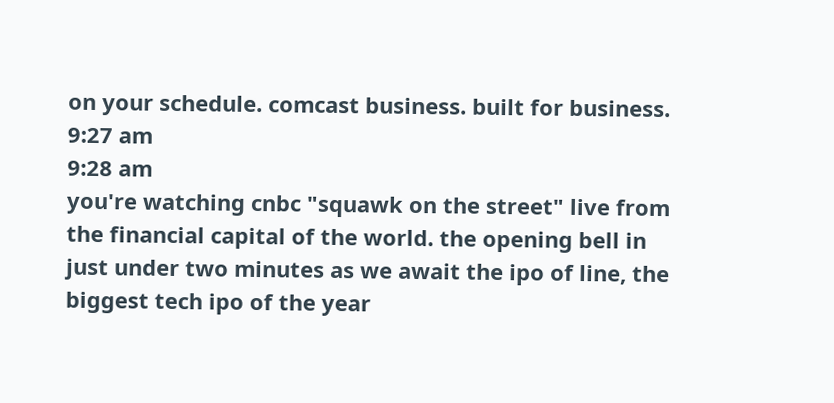on your schedule. comcast business. built for business.
9:27 am
9:28 am
you're watching cnbc "squawk on the street" live from the financial capital of the world. the opening bell in just under two minutes as we await the ipo of line, the biggest tech ipo of the year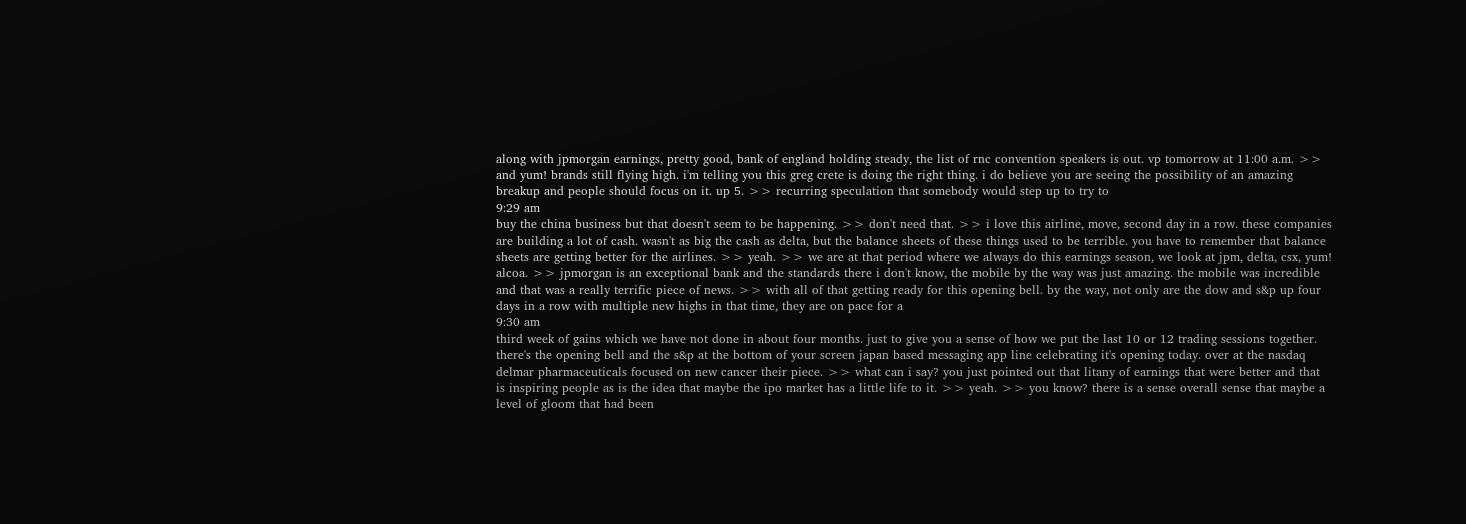along with jpmorgan earnings, pretty good, bank of england holding steady, the list of rnc convention speakers is out. vp tomorrow at 11:00 a.m. >> and yum! brands still flying high. i'm telling you this greg crete is doing the right thing. i do believe you are seeing the possibility of an amazing breakup and people should focus on it. up 5. >> recurring speculation that somebody would step up to try to
9:29 am
buy the china business but that doesn't seem to be happening. >> don't need that. >> i love this airline, move, second day in a row. these companies are building a lot of cash. wasn't as big the cash as delta, but the balance sheets of these things used to be terrible. you have to remember that balance sheets are getting better for the airlines. >> yeah. >> we are at that period where we always do this earnings season, we look at jpm, delta, csx, yum! alcoa. >> jpmorgan is an exceptional bank and the standards there i don't know, the mobile by the way was just amazing. the mobile was incredible and that was a really terrific piece of news. >> with all of that getting ready for this opening bell. by the way, not only are the dow and s&p up four days in a row with multiple new highs in that time, they are on pace for a
9:30 am
third week of gains which we have not done in about four months. just to give you a sense of how we put the last 10 or 12 trading sessions together. there's the opening bell and the s&p at the bottom of your screen japan based messaging app line celebrating it's opening today. over at the nasdaq delmar pharmaceuticals focused on new cancer their piece. >> what can i say? you just pointed out that litany of earnings that were better and that is inspiring people as is the idea that maybe the ipo market has a little life to it. >> yeah. >> you know? there is a sense overall sense that maybe a level of gloom that had been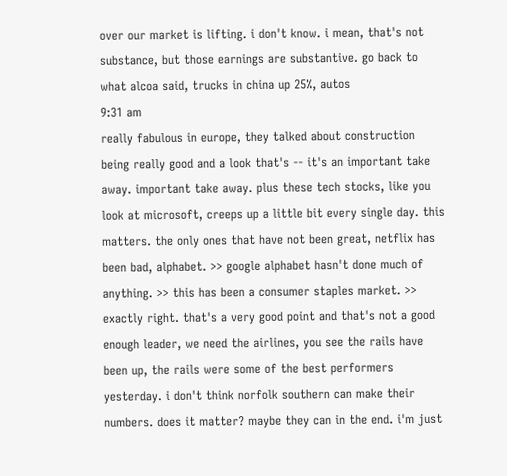over our market is lifting. i don't know. i mean, that's not substance, but those earnings are substantive. go back to what alcoa said, trucks in china up 25%, autos
9:31 am
really fabulous in europe, they talked about construction being really good and a look that's -- it's an important take away. important take away. plus these tech stocks, like you look at microsoft, creeps up a little bit every single day. this matters. the only ones that have not been great, netflix has been bad, alphabet. >> google alphabet hasn't done much of anything. >> this has been a consumer staples market. >> exactly right. that's a very good point and that's not a good enough leader, we need the airlines, you see the rails have been up, the rails were some of the best performers yesterday. i don't think norfolk southern can make their numbers. does it matter? maybe they can in the end. i'm just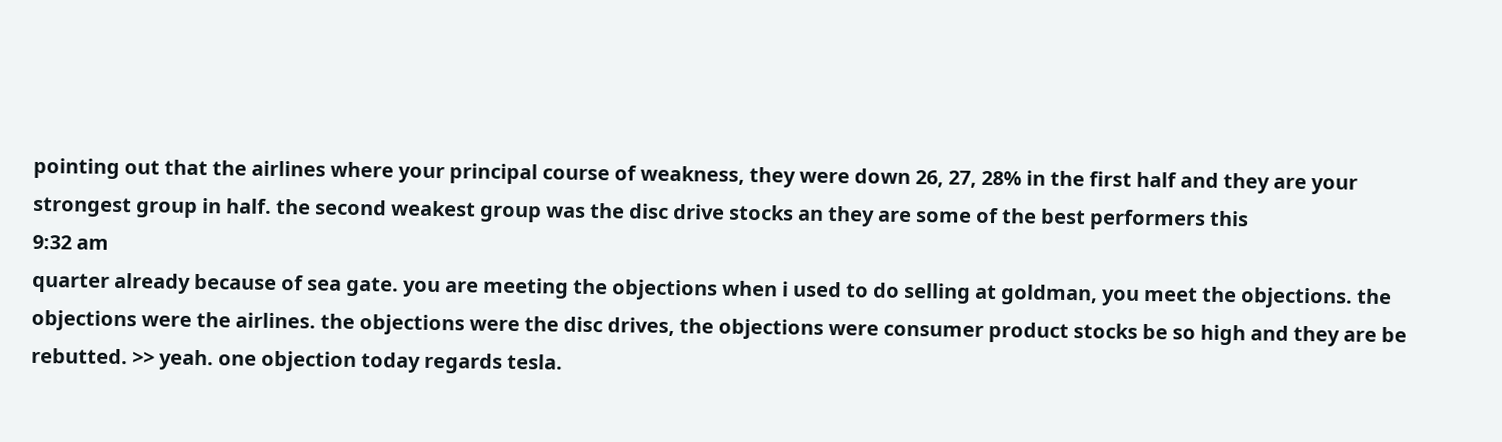pointing out that the airlines where your principal course of weakness, they were down 26, 27, 28% in the first half and they are your strongest group in half. the second weakest group was the disc drive stocks an they are some of the best performers this
9:32 am
quarter already because of sea gate. you are meeting the objections when i used to do selling at goldman, you meet the objections. the objections were the airlines. the objections were the disc drives, the objections were consumer product stocks be so high and they are be rebutted. >> yeah. one objection today regards tesla.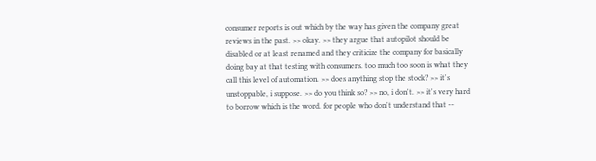consumer reports is out which by the way has given the company great reviews in the past. >> okay. >> they argue that autopilot should be disabled or at least renamed and they criticize the company for basically doing bay at that testing with consumers. too much too soon is what they call this level of automation. >> does anything stop the stock? >> it's unstoppable, i suppose. >> do you think so? >> no, i don't. >> it's very hard to borrow which is the word. for people who don't understand that --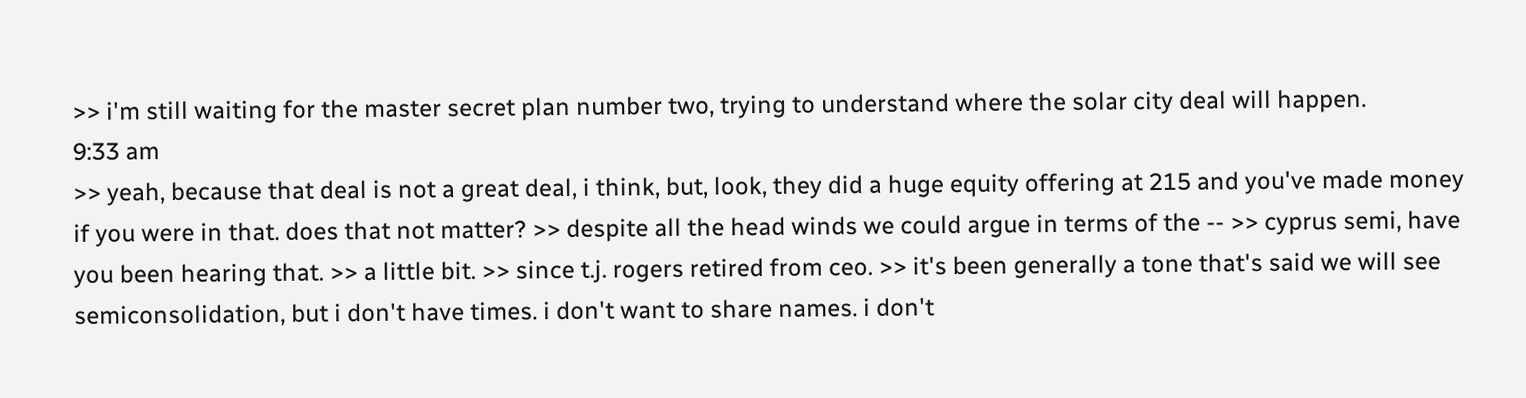>> i'm still waiting for the master secret plan number two, trying to understand where the solar city deal will happen.
9:33 am
>> yeah, because that deal is not a great deal, i think, but, look, they did a huge equity offering at 215 and you've made money if you were in that. does that not matter? >> despite all the head winds we could argue in terms of the -- >> cyprus semi, have you been hearing that. >> a little bit. >> since t.j. rogers retired from ceo. >> it's been generally a tone that's said we will see semiconsolidation, but i don't have times. i don't want to share names. i don't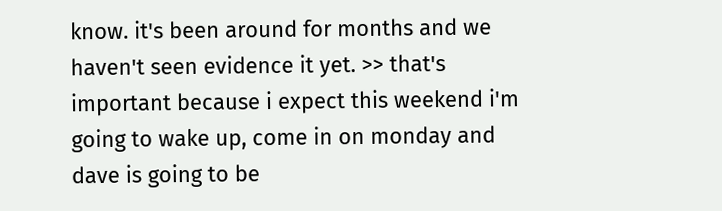know. it's been around for months and we haven't seen evidence it yet. >> that's important because i expect this weekend i'm going to wake up, come in on monday and dave is going to be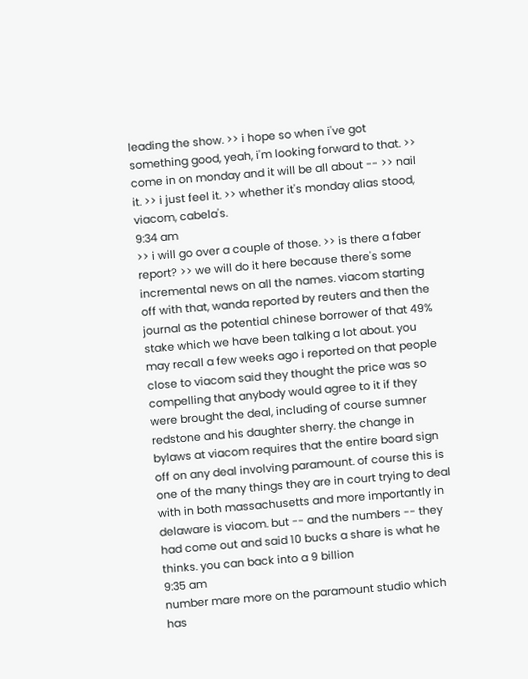leading the show. >> i hope so when i've got something good, yeah, i'm looking forward to that. >> come in on monday and it will be all about -- >> nail it. >> i just feel it. >> whether it's monday alias stood, viacom, cabela's.
9:34 am
>> i will go over a couple of those. >> is there a faber report? >> we will do it here because there's some incremental news on all the names. viacom starting off with that, wanda reported by reuters and then the journal as the potential chinese borrower of that 49% stake which we have been talking a lot about. you may recall a few weeks ago i reported on that people close to viacom said they thought the price was so compelling that anybody would agree to it if they were brought the deal, including of course sumner redstone and his daughter sherry. the change in bylaws at viacom requires that the entire board sign off on any deal involving paramount. of course this is one of the many things they are in court trying to deal with in both massachusetts and more importantly in delaware is viacom. but -- and the numbers -- they had come out and said 10 bucks a share is what he thinks. you can back into a 9 billion
9:35 am
number mare more on the paramount studio which has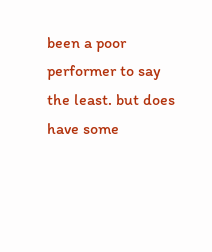been a poor performer to say the least. but does have some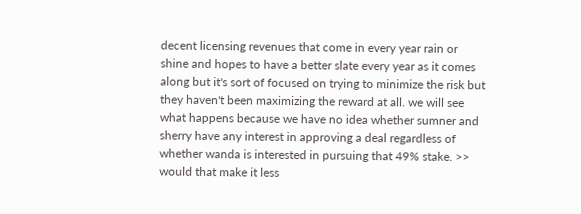decent licensing revenues that come in every year rain or shine and hopes to have a better slate every year as it comes along but it's sort of focused on trying to minimize the risk but they haven't been maximizing the reward at all. we will see what happens because we have no idea whether sumner and sherry have any interest in approving a deal regardless of whether wanda is interested in pursuing that 49% stake. >> would that make it less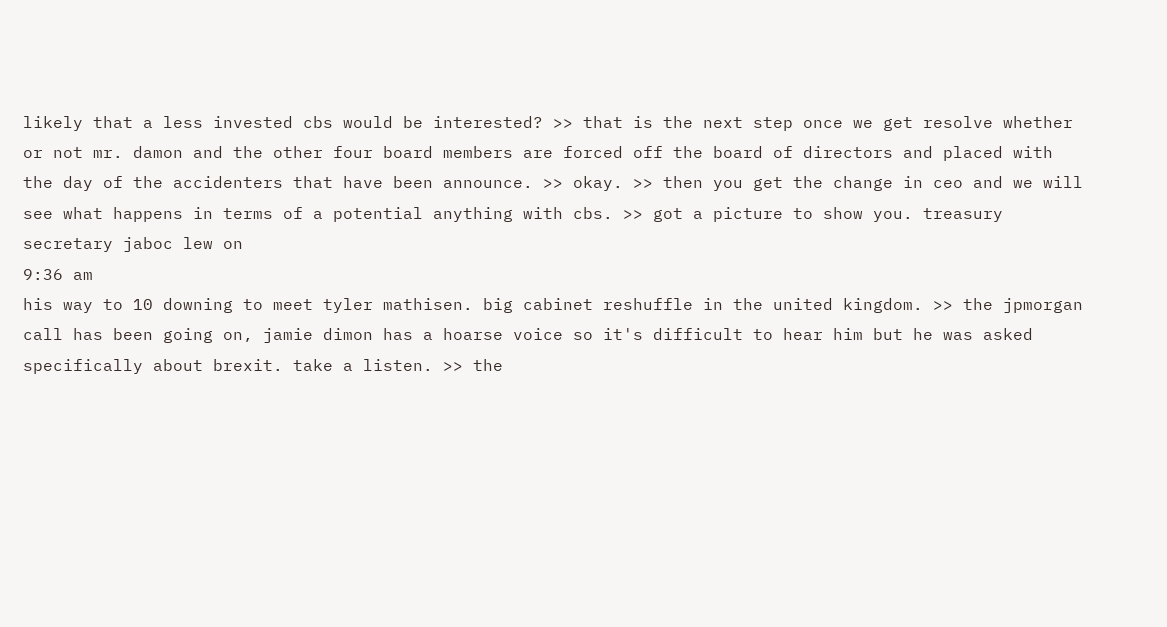likely that a less invested cbs would be interested? >> that is the next step once we get resolve whether or not mr. damon and the other four board members are forced off the board of directors and placed with the day of the accidenters that have been announce. >> okay. >> then you get the change in ceo and we will see what happens in terms of a potential anything with cbs. >> got a picture to show you. treasury secretary jaboc lew on
9:36 am
his way to 10 downing to meet tyler mathisen. big cabinet reshuffle in the united kingdom. >> the jpmorgan call has been going on, jamie dimon has a hoarse voice so it's difficult to hear him but he was asked specifically about brexit. take a listen. >> the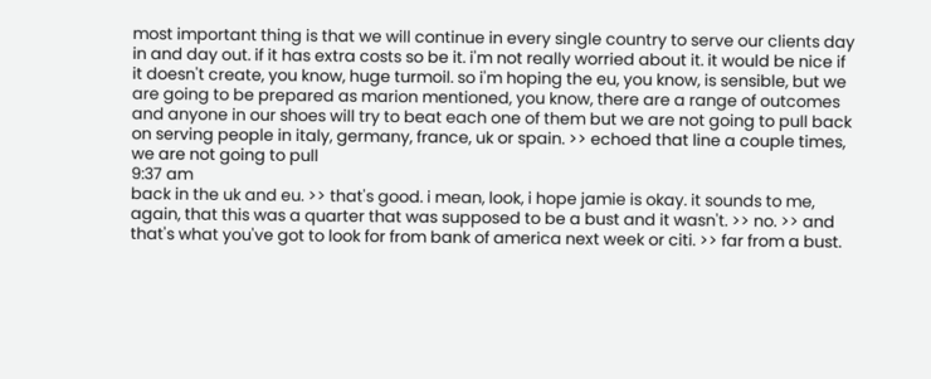most important thing is that we will continue in every single country to serve our clients day in and day out. if it has extra costs so be it. i'm not really worried about it. it would be nice if it doesn't create, you know, huge turmoil. so i'm hoping the eu, you know, is sensible, but we are going to be prepared as marion mentioned, you know, there are a range of outcomes and anyone in our shoes will try to beat each one of them but we are not going to pull back on serving people in italy, germany, france, uk or spain. >> echoed that line a couple times, we are not going to pull
9:37 am
back in the uk and eu. >> that's good. i mean, look, i hope jamie is okay. it sounds to me, again, that this was a quarter that was supposed to be a bust and it wasn't. >> no. >> and that's what you've got to look for from bank of america next week or citi. >> far from a bust.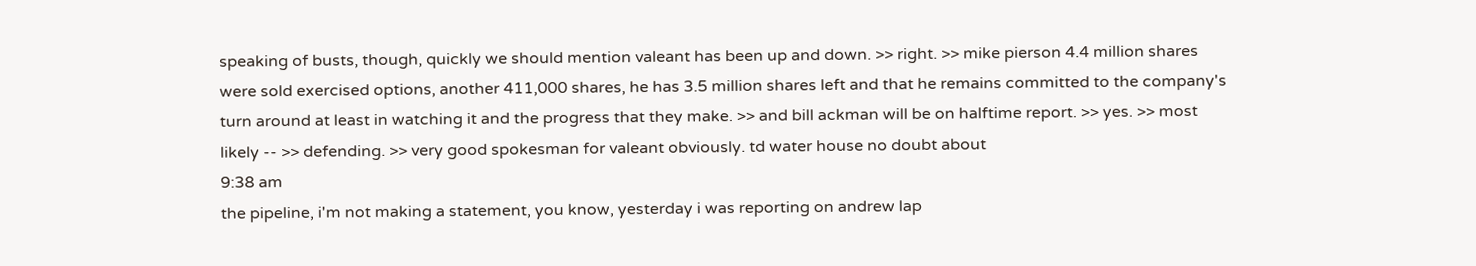speaking of busts, though, quickly we should mention valeant has been up and down. >> right. >> mike pierson 4.4 million shares were sold exercised options, another 411,000 shares, he has 3.5 million shares left and that he remains committed to the company's turn around at least in watching it and the progress that they make. >> and bill ackman will be on halftime report. >> yes. >> most likely -- >> defending. >> very good spokesman for valeant obviously. td water house no doubt about
9:38 am
the pipeline, i'm not making a statement, you know, yesterday i was reporting on andrew lap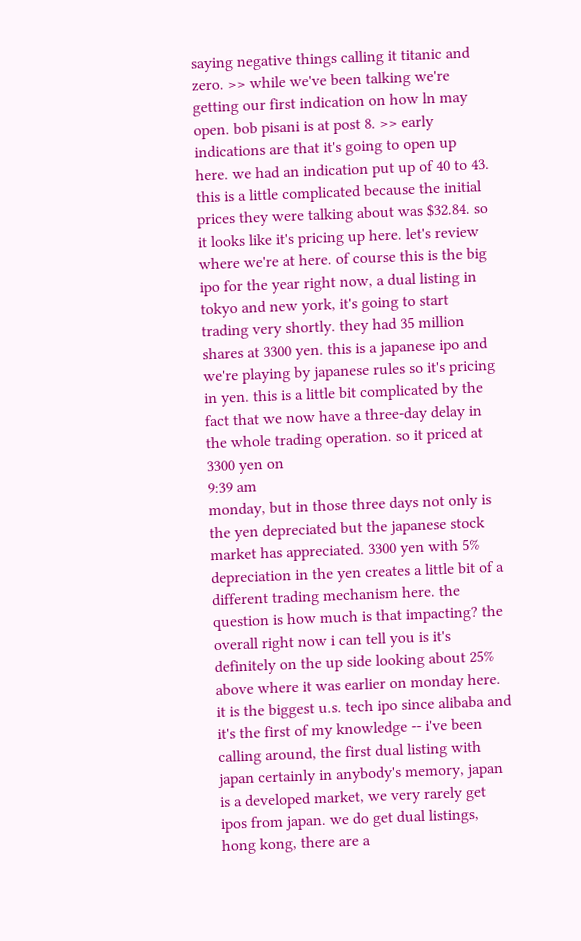saying negative things calling it titanic and zero. >> while we've been talking we're getting our first indication on how ln may open. bob pisani is at post 8. >> early indications are that it's going to open up here. we had an indication put up of 40 to 43. this is a little complicated because the initial prices they were talking about was $32.84. so it looks like it's pricing up here. let's review where we're at here. of course this is the big ipo for the year right now, a dual listing in tokyo and new york, it's going to start trading very shortly. they had 35 million shares at 3300 yen. this is a japanese ipo and we're playing by japanese rules so it's pricing in yen. this is a little bit complicated by the fact that we now have a three-day delay in the whole trading operation. so it priced at 3300 yen on
9:39 am
monday, but in those three days not only is the yen depreciated but the japanese stock market has appreciated. 3300 yen with 5% depreciation in the yen creates a little bit of a different trading mechanism here. the question is how much is that impacting? the overall right now i can tell you is it's definitely on the up side looking about 25% above where it was earlier on monday here. it is the biggest u.s. tech ipo since alibaba and it's the first of my knowledge -- i've been calling around, the first dual listing with japan certainly in anybody's memory, japan is a developed market, we very rarely get ipos from japan. we do get dual listings, hong kong, there are a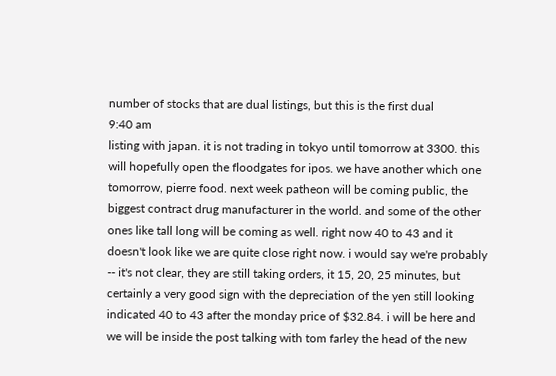number of stocks that are dual listings, but this is the first dual
9:40 am
listing with japan. it is not trading in tokyo until tomorrow at 3300. this will hopefully open the floodgates for ipos. we have another which one tomorrow, pierre food. next week patheon will be coming public, the biggest contract drug manufacturer in the world. and some of the other ones like tall long will be coming as well. right now 40 to 43 and it doesn't look like we are quite close right now. i would say we're probably -- it's not clear, they are still taking orders, it 15, 20, 25 minutes, but certainly a very good sign with the depreciation of the yen still looking indicated 40 to 43 after the monday price of $32.84. i will be here and we will be inside the post talking with tom farley the head of the new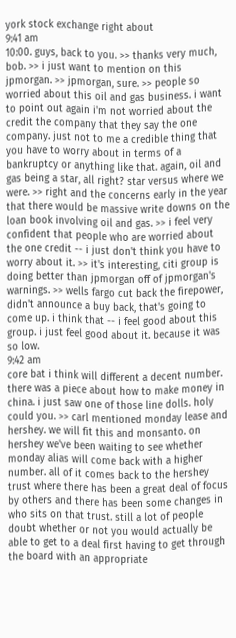york stock exchange right about
9:41 am
10:00. guys, back to you. >> thanks very much, bob. >> i just want to mention on this jpmorgan. >> jpmorgan, sure. >> people so worried about this oil and gas business. i want to point out again i'm not worried about the credit the company that they say the one company. just not to me a credible thing that you have to worry about in terms of a bankruptcy or anything like that. again, oil and gas being a star, all right? star versus where we were. >> right and the concerns early in the year that there would be massive write downs on the loan book involving oil and gas. >> i feel very confident that people who are worried about the one credit -- i just don't think you have to worry about it. >> it's interesting, citi group is doing better than jpmorgan off of jpmorgan's warnings. >> wells fargo cut back the firepower, didn't announce a buy back, that's going to come up. i think that -- i feel good about this group. i just feel good about it. because it was so low.
9:42 am
core bat i think will different a decent number. there was a piece about how to make money in china. i just saw one of those line dolls. holy could you. >> carl mentioned monday lease and hershey. we will fit this and monsanto. on hershey we've been waiting to see whether monday alias will come back with a higher number. all of it comes back to the hershey trust where there has been a great deal of focus by others and there has been some changes in who sits on that trust. still a lot of people doubt whether or not you would actually be able to get to a deal first having to get through the board with an appropriate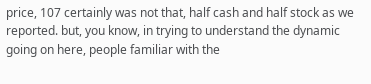price, 107 certainly was not that, half cash and half stock as we reported. but, you know, in trying to understand the dynamic going on here, people familiar with the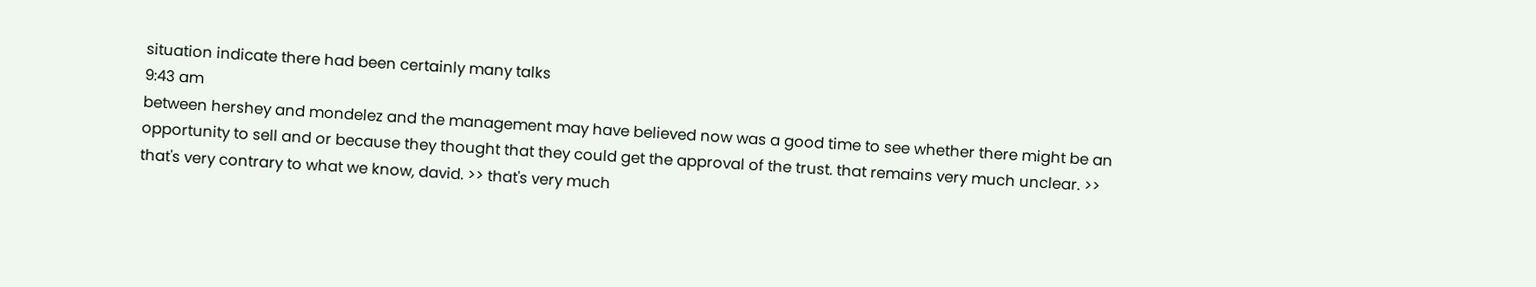situation indicate there had been certainly many talks
9:43 am
between hershey and mondelez and the management may have believed now was a good time to see whether there might be an opportunity to sell and or because they thought that they could get the approval of the trust. that remains very much unclear. >> that's very contrary to what we know, david. >> that's very much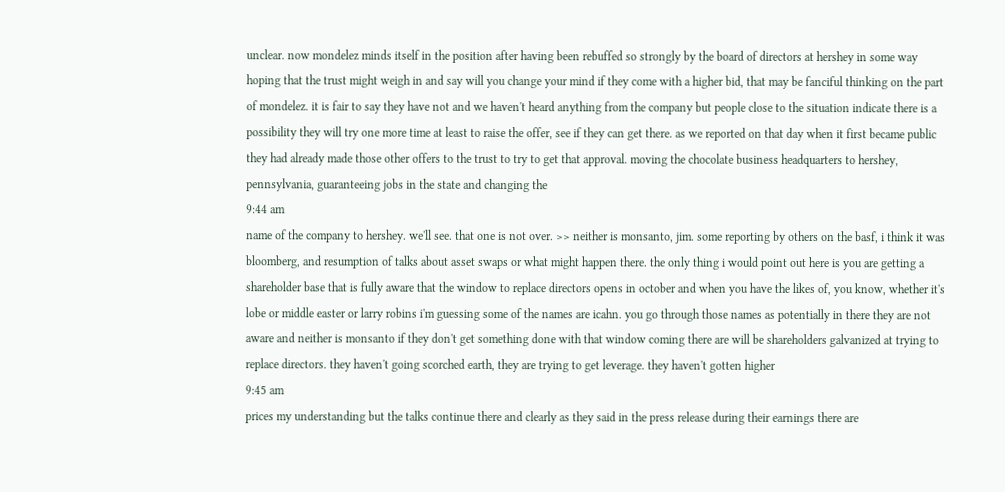unclear. now mondelez minds itself in the position after having been rebuffed so strongly by the board of directors at hershey in some way hoping that the trust might weigh in and say will you change your mind if they come with a higher bid, that may be fanciful thinking on the part of mondelez. it is fair to say they have not and we haven't heard anything from the company but people close to the situation indicate there is a possibility they will try one more time at least to raise the offer, see if they can get there. as we reported on that day when it first became public they had already made those other offers to the trust to try to get that approval. moving the chocolate business headquarters to hershey, pennsylvania, guaranteeing jobs in the state and changing the
9:44 am
name of the company to hershey. we'll see. that one is not over. >> neither is monsanto, jim. some reporting by others on the basf, i think it was bloomberg, and resumption of talks about asset swaps or what might happen there. the only thing i would point out here is you are getting a shareholder base that is fully aware that the window to replace directors opens in october and when you have the likes of, you know, whether it's lobe or middle easter or larry robins i'm guessing some of the names are icahn. you go through those names as potentially in there they are not aware and neither is monsanto if they don't get something done with that window coming there are will be shareholders galvanized at trying to replace directors. they haven't going scorched earth, they are trying to get leverage. they haven't gotten higher
9:45 am
prices my understanding but the talks continue there and clearly as they said in the press release during their earnings there are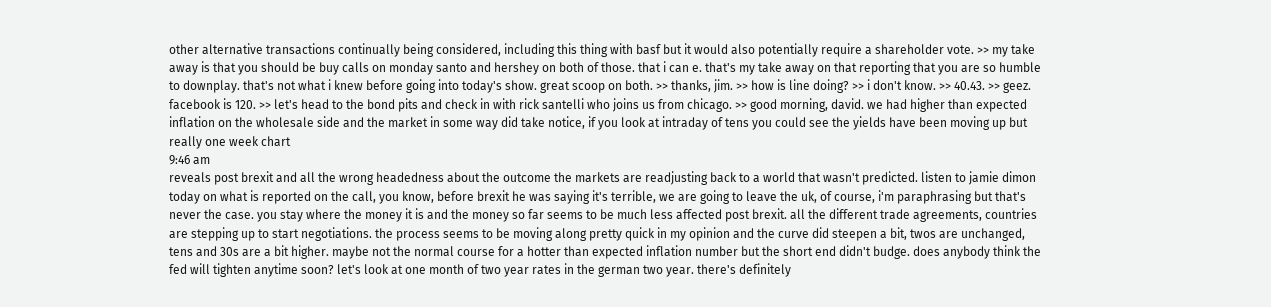other alternative transactions continually being considered, including this thing with basf but it would also potentially require a shareholder vote. >> my take away is that you should be buy calls on monday santo and hershey on both of those. that i can e. that's my take away on that reporting that you are so humble to downplay. that's not what i knew before going into today's show. great scoop on both. >> thanks, jim. >> how is line doing? >> i don't know. >> 40.43. >> geez. facebook is 120. >> let's head to the bond pits and check in with rick santelli who joins us from chicago. >> good morning, david. we had higher than expected inflation on the wholesale side and the market in some way did take notice, if you look at intraday of tens you could see the yields have been moving up but really one week chart
9:46 am
reveals post brexit and all the wrong headedness about the outcome the markets are readjusting back to a world that wasn't predicted. listen to jamie dimon today on what is reported on the call, you know, before brexit he was saying it's terrible, we are going to leave the uk, of course, i'm paraphrasing but that's never the case. you stay where the money it is and the money so far seems to be much less affected post brexit. all the different trade agreements, countries are stepping up to start negotiations. the process seems to be moving along pretty quick in my opinion and the curve did steepen a bit, twos are unchanged, tens and 30s are a bit higher. maybe not the normal course for a hotter than expected inflation number but the short end didn't budge. does anybody think the fed will tighten anytime soon? let's look at one month of two year rates in the german two year. there's definitely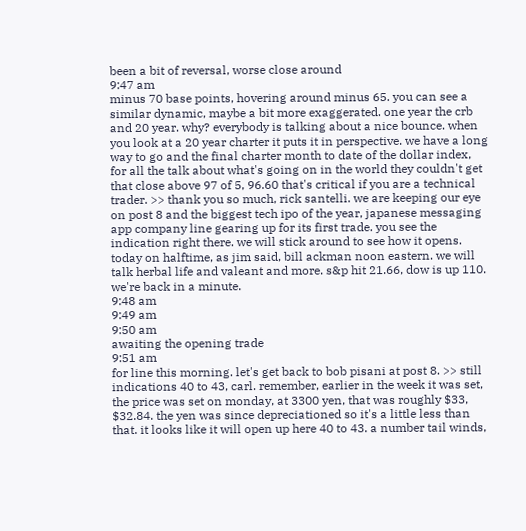been a bit of reversal, worse close around
9:47 am
minus 70 base points, hovering around minus 65. you can see a similar dynamic, maybe a bit more exaggerated. one year the crb and 20 year. why? everybody is talking about a nice bounce. when you look at a 20 year charter it puts it in perspective. we have a long way to go and the final charter month to date of the dollar index, for all the talk about what's going on in the world they couldn't get that close above 97 of 5, 96.60 that's critical if you are a technical trader. >> thank you so much, rick santelli. we are keeping our eye on post 8 and the biggest tech ipo of the year, japanese messaging app company line gearing up for its first trade. you see the indication right there. we will stick around to see how it opens. today on halftime, as jim said, bill ackman noon eastern. we will talk herbal life and valeant and more. s&p hit 21.66, dow is up 110. we're back in a minute.
9:48 am
9:49 am
9:50 am
awaiting the opening trade
9:51 am
for line this morning. let's get back to bob pisani at post 8. >> still indications 40 to 43, carl. remember, earlier in the week it was set, the price was set on monday, at 3300 yen, that was roughly $33, $32.84. the yen was since depreciationed so it's a little less than that. it looks like it will open up here 40 to 43. a number tail winds,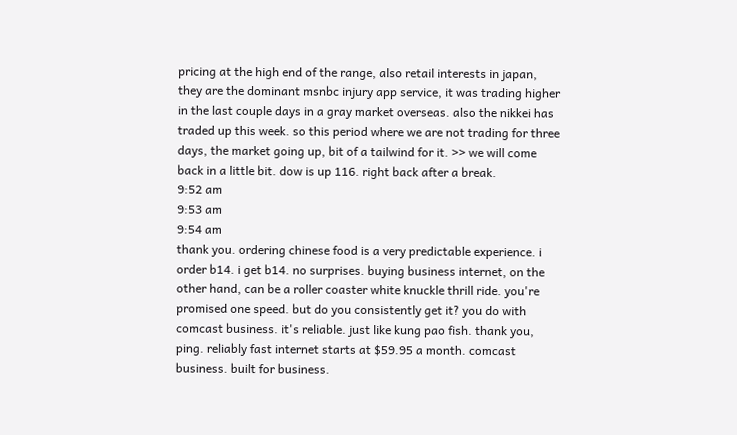pricing at the high end of the range, also retail interests in japan, they are the dominant msnbc injury app service, it was trading higher in the last couple days in a gray market overseas. also the nikkei has traded up this week. so this period where we are not trading for three days, the market going up, bit of a tailwind for it. >> we will come back in a little bit. dow is up 116. right back after a break.
9:52 am
9:53 am
9:54 am
thank you. ordering chinese food is a very predictable experience. i order b14. i get b14. no surprises. buying business internet, on the other hand, can be a roller coaster white knuckle thrill ride. you're promised one speed. but do you consistently get it? you do with comcast business. it's reliable. just like kung pao fish. thank you, ping. reliably fast internet starts at $59.95 a month. comcast business. built for business.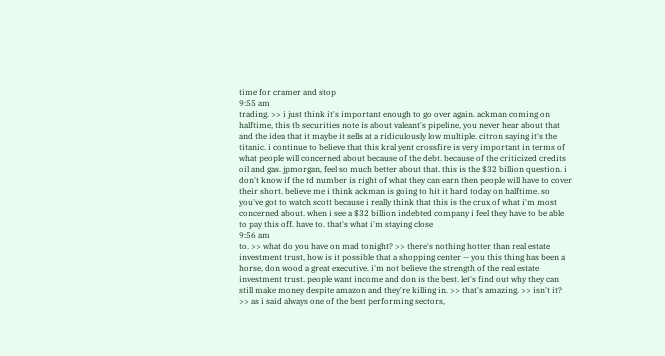time for cramer and stop
9:55 am
trading. >> i just think it's important enough to go over again. ackman coming on halftime, this tb securities note is about valeant's pipeline, you never hear about that and the idea that it maybe it sells at a ridiculously low multiple. citron saying it's the titanic. i continue to believe that this kral yent crossfire is very important in terms of what people will concerned about because of the debt. because of the criticized credits oil and gas. jpmorgan, feel so much better about that. this is the $32 billion question. i don't know if the td number is right of what they can earn then people will have to cover their short. believe me i think ackman is going to hit it hard today on halftime. so you've got to watch scott because i really think that this is the crux of what i'm most concerned about. when i see a $32 billion indebted company i feel they have to be able to pay this off. have to. that's what i'm staying close
9:56 am
to. >> what do you have on mad tonight? >> there's nothing hotter than real estate investment trust, how is it possible that a shopping center -- you this thing has been a horse, don wood a great executive. i'm not believe the strength of the real estate investment trust. people want income and don is the best. let's find out why they can still make money despite amazon and they're killing in. >> that's amazing. >> isn't it? >> as i said always one of the best performing sectors,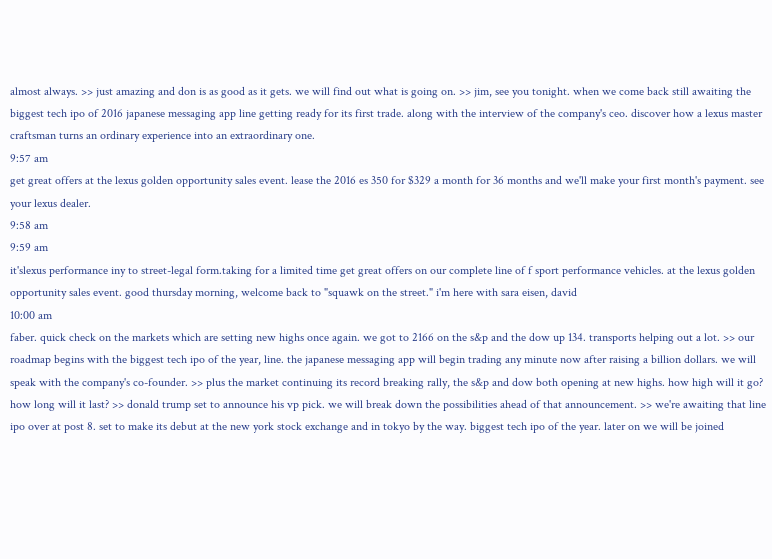almost always. >> just amazing and don is as good as it gets. we will find out what is going on. >> jim, see you tonight. when we come back still awaiting the biggest tech ipo of 2016 japanese messaging app line getting ready for its first trade. along with the interview of the company's ceo. discover how a lexus master craftsman turns an ordinary experience into an extraordinary one.
9:57 am
get great offers at the lexus golden opportunity sales event. lease the 2016 es 350 for $329 a month for 36 months and we'll make your first month's payment. see your lexus dealer.
9:58 am
9:59 am
it'slexus performance iny to street-legal form.taking for a limited time get great offers on our complete line of f sport performance vehicles. at the lexus golden opportunity sales event. good thursday morning, welcome back to "squawk on the street." i'm here with sara eisen, david
10:00 am
faber. quick check on the markets which are setting new highs once again. we got to 2166 on the s&p and the dow up 134. transports helping out a lot. >> our roadmap begins with the biggest tech ipo of the year, line. the japanese messaging app will begin trading any minute now after raising a billion dollars. we will speak with the company's co-founder. >> plus the market continuing its record breaking rally, the s&p and dow both opening at new highs. how high will it go? how long will it last? >> donald trump set to announce his vp pick. we will break down the possibilities ahead of that announcement. >> we're awaiting that line ipo over at post 8. set to make its debut at the new york stock exchange and in tokyo by the way. biggest tech ipo of the year. later on we will be joined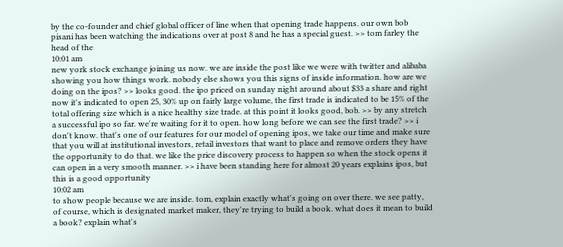by the co-founder and chief global officer of line when that opening trade happens. our own bob pisani has been watching the indications over at post 8 and he has a special guest. >> tom farley the head of the
10:01 am
new york stock exchange joining us now. we are inside the post like we were with twitter and alibaba showing you how things work. nobody else shows you this signs of inside information. how are we doing on the ipos? >> looks good. the ipo priced on sunday night around about $33 a share and right now it's indicated to open 25, 30% up on fairly large volume, the first trade is indicated to be 15% of the total offering size which is a nice healthy size trade. at this point it looks good, bob. >> by any stretch a successful ipo so far. we're waiting for it to open. how long before we can see the first trade? >> i don't know. that's one of our features for our model of opening ipos, we take our time and make sure that you will at institutional investors, retail investors that want to place and remove orders they have the opportunity to do that. we like the price discovery process to happen so when the stock opens it can open in a very smooth manner. >> i have been standing here for almost 20 years explains ipos, but this is a good opportunity
10:02 am
to show people because we are inside. tom, explain exactly what's going on over there. we see patty, of course, which is designated market maker, they're trying to build a book. what does it mean to build a book? explain what's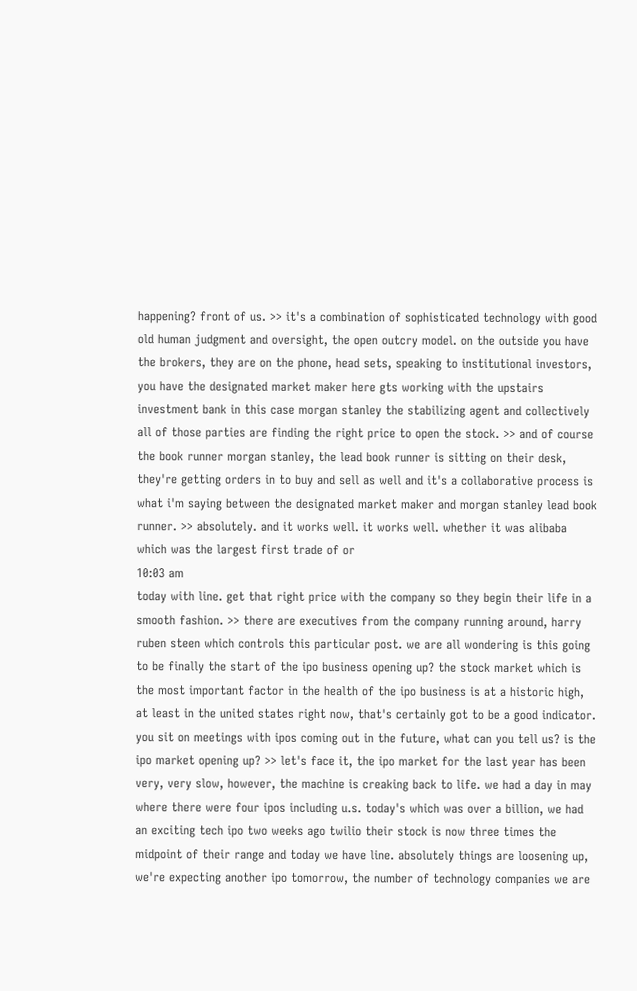happening? front of us. >> it's a combination of sophisticated technology with good old human judgment and oversight, the open outcry model. on the outside you have the brokers, they are on the phone, head sets, speaking to institutional investors, you have the designated market maker here gts working with the upstairs investment bank in this case morgan stanley the stabilizing agent and collectively all of those parties are finding the right price to open the stock. >> and of course the book runner morgan stanley, the lead book runner is sitting on their desk, they're getting orders in to buy and sell as well and it's a collaborative process is what i'm saying between the designated market maker and morgan stanley lead book runner. >> absolutely. and it works well. it works well. whether it was alibaba which was the largest first trade of or
10:03 am
today with line. get that right price with the company so they begin their life in a smooth fashion. >> there are executives from the company running around, harry ruben steen which controls this particular post. we are all wondering is this going to be finally the start of the ipo business opening up? the stock market which is the most important factor in the health of the ipo business is at a historic high, at least in the united states right now, that's certainly got to be a good indicator. you sit on meetings with ipos coming out in the future, what can you tell us? is the ipo market opening up? >> let's face it, the ipo market for the last year has been very, very slow, however, the machine is creaking back to life. we had a day in may where there were four ipos including u.s. today's which was over a billion, we had an exciting tech ipo two weeks ago twilio their stock is now three times the midpoint of their range and today we have line. absolutely things are loosening up, we're expecting another ipo tomorrow, the number of technology companies we are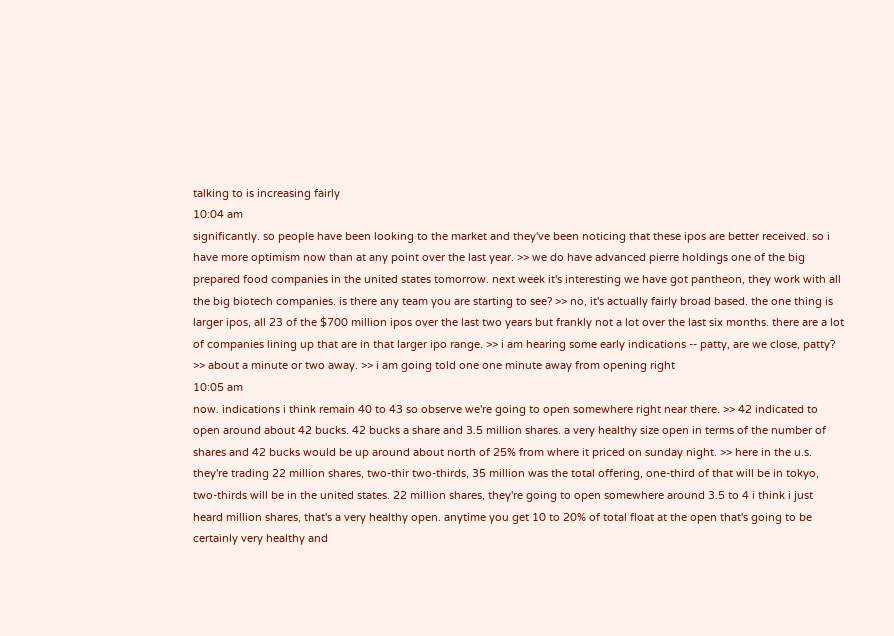talking to is increasing fairly
10:04 am
significantly. so people have been looking to the market and they've been noticing that these ipos are better received. so i have more optimism now than at any point over the last year. >> we do have advanced pierre holdings one of the big prepared food companies in the united states tomorrow. next week it's interesting we have got pantheon, they work with all the big biotech companies. is there any team you are starting to see? >> no, it's actually fairly broad based. the one thing is larger ipos, all 23 of the $700 million ipos over the last two years but frankly not a lot over the last six months. there are a lot of companies lining up that are in that larger ipo range. >> i am hearing some early indications -- patty, are we close, patty? >> about a minute or two away. >> i am going told one one minute away from opening right
10:05 am
now. indications i think remain 40 to 43 so observe we're going to open somewhere right near there. >> 42 indicated to open around about 42 bucks. 42 bucks a share and 3.5 million shares. a very healthy size open in terms of the number of shares and 42 bucks would be up around about north of 25% from where it priced on sunday night. >> here in the u.s. they're trading 22 million shares, two-thir two-thirds, 35 million was the total offering, one-third of that will be in tokyo, two-thirds will be in the united states. 22 million shares, they're going to open somewhere around 3.5 to 4 i think i just heard million shares, that's a very healthy open. anytime you get 10 to 20% of total float at the open that's going to be certainly very healthy and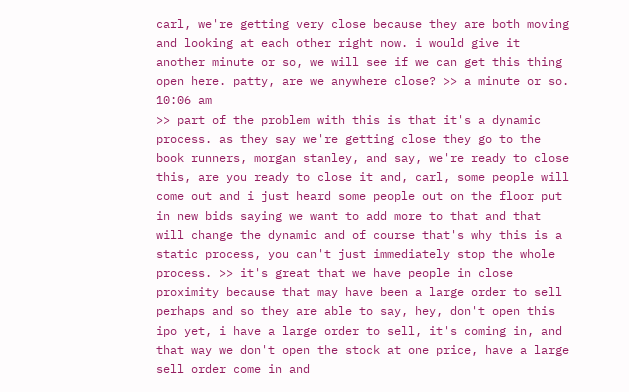carl, we're getting very close because they are both moving and looking at each other right now. i would give it another minute or so, we will see if we can get this thing open here. patty, are we anywhere close? >> a minute or so.
10:06 am
>> part of the problem with this is that it's a dynamic process. as they say we're getting close they go to the book runners, morgan stanley, and say, we're ready to close this, are you ready to close it and, carl, some people will come out and i just heard some people out on the floor put in new bids saying we want to add more to that and that will change the dynamic and of course that's why this is a static process, you can't just immediately stop the whole process. >> it's great that we have people in close proximity because that may have been a large order to sell perhaps and so they are able to say, hey, don't open this ipo yet, i have a large order to sell, it's coming in, and that way we don't open the stock at one price, have a large sell order come in and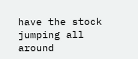have the stock jumping all around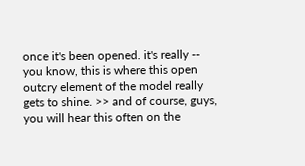once it's been opened. it's really -- you know, this is where this open outcry element of the model really gets to shine. >> and of course, guys, you will hear this often on the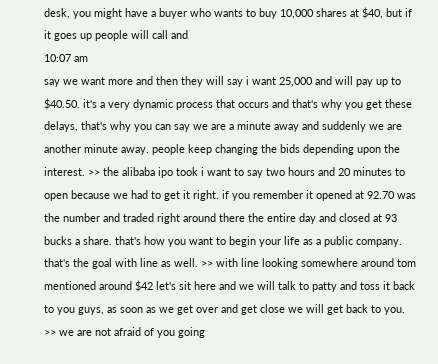desk, you might have a buyer who wants to buy 10,000 shares at $40, but if it goes up people will call and
10:07 am
say we want more and then they will say i want 25,000 and will pay up to $40.50. it's a very dynamic process that occurs and that's why you get these delays, that's why you can say we are a minute away and suddenly we are another minute away. people keep changing the bids depending upon the interest. >> the alibaba ipo took i want to say two hours and 20 minutes to open because we had to get it right. if you remember it opened at 92.70 was the number and traded right around there the entire day and closed at 93 bucks a share. that's how you want to begin your life as a public company. that's the goal with line as well. >> with line looking somewhere around tom mentioned around $42 let's sit here and we will talk to patty and toss it back to you guys, as soon as we get over and get close we will get back to you. >> we are not afraid of you going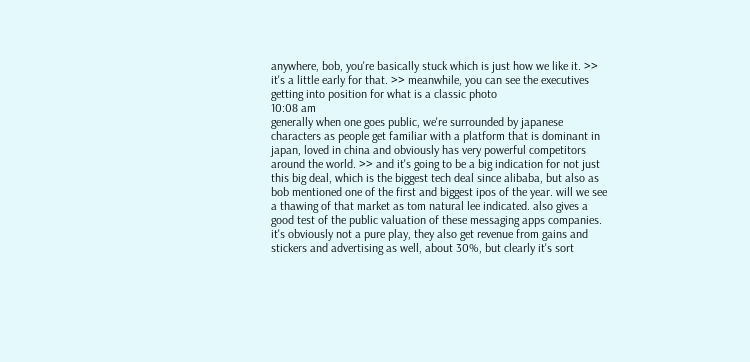anywhere, bob, you're basically stuck which is just how we like it. >> it's a little early for that. >> meanwhile, you can see the executives getting into position for what is a classic photo
10:08 am
generally when one goes public, we're surrounded by japanese characters as people get familiar with a platform that is dominant in japan, loved in china and obviously has very powerful competitors around the world. >> and it's going to be a big indication for not just this big deal, which is the biggest tech deal since alibaba, but also as bob mentioned one of the first and biggest ipos of the year. will we see a thawing of that market as tom natural lee indicated. also gives a good test of the public valuation of these messaging apps companies. it's obviously not a pure play, they also get revenue from gains and stickers and advertising as well, about 30%, but clearly it's sort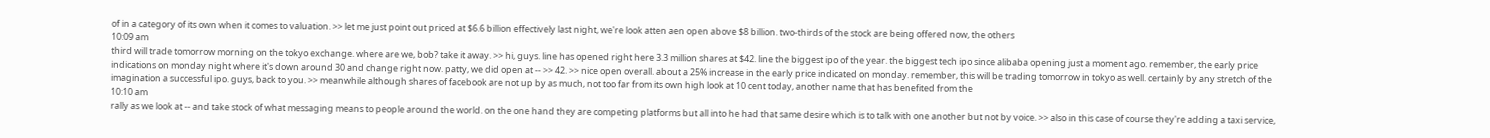of in a category of its own when it comes to valuation. >> let me just point out priced at $6.6 billion effectively last night, we're look atten aen open above $8 billion. two-thirds of the stock are being offered now, the others
10:09 am
third will trade tomorrow morning on the tokyo exchange. where are we, bob? take it away. >> hi, guys. line has opened right here 3.3 million shares at $42. line the biggest ipo of the year. the biggest tech ipo since alibaba opening just a moment ago. remember, the early price indications on monday night where it's down around 30 and change right now. patty, we did open at -- >> 42. >> nice open overall. about a 25% increase in the early price indicated on monday. remember, this will be trading tomorrow in tokyo as well. certainly by any stretch of the imagination a successful ipo. guys, back to you. >> meanwhile although shares of facebook are not up by as much, not too far from its own high look at 10 cent today, another name that has benefited from the
10:10 am
rally as we look at -- and take stock of what messaging means to people around the world. on the one hand they are competing platforms but all into he had that same desire which is to talk with one another but not by voice. >> also in this case of course they're adding a taxi service,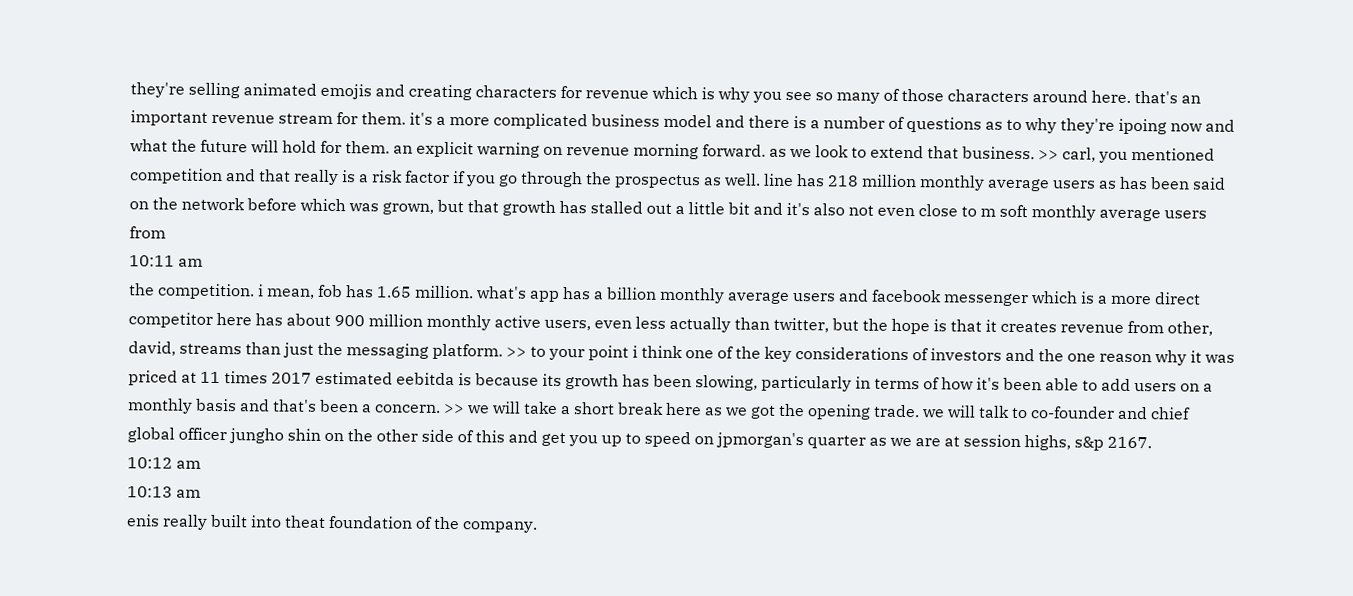they're selling animated emojis and creating characters for revenue which is why you see so many of those characters around here. that's an important revenue stream for them. it's a more complicated business model and there is a number of questions as to why they're ipoing now and what the future will hold for them. an explicit warning on revenue morning forward. as we look to extend that business. >> carl, you mentioned competition and that really is a risk factor if you go through the prospectus as well. line has 218 million monthly average users as has been said on the network before which was grown, but that growth has stalled out a little bit and it's also not even close to m soft monthly average users from
10:11 am
the competition. i mean, fob has 1.65 million. what's app has a billion monthly average users and facebook messenger which is a more direct competitor here has about 900 million monthly active users, even less actually than twitter, but the hope is that it creates revenue from other, david, streams than just the messaging platform. >> to your point i think one of the key considerations of investors and the one reason why it was priced at 11 times 2017 estimated eebitda is because its growth has been slowing, particularly in terms of how it's been able to add users on a monthly basis and that's been a concern. >> we will take a short break here as we got the opening trade. we will talk to co-founder and chief global officer jungho shin on the other side of this and get you up to speed on jpmorgan's quarter as we are at session highs, s&p 2167.
10:12 am
10:13 am
enis really built into theat foundation of the company.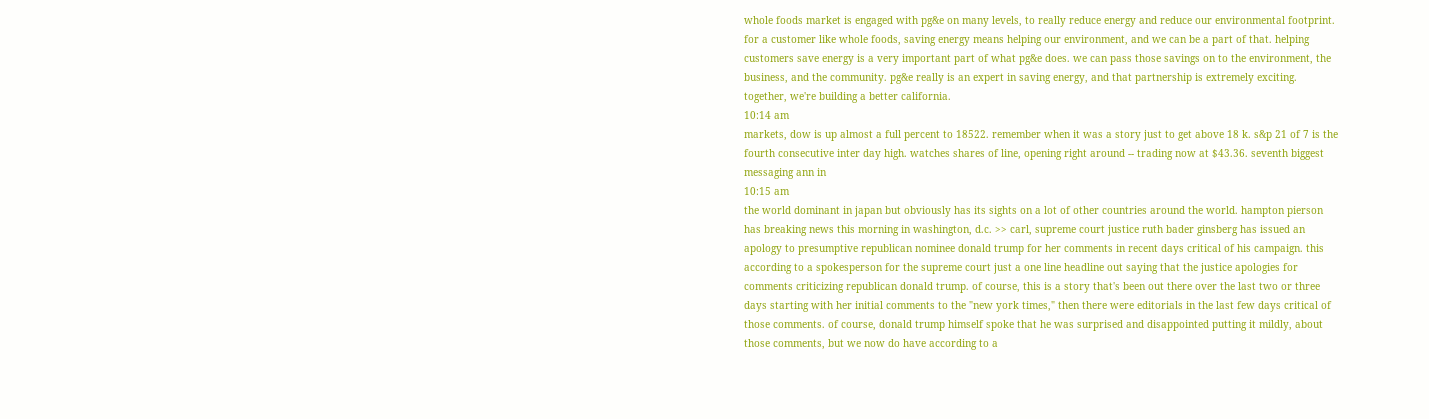whole foods market is engaged with pg&e on many levels, to really reduce energy and reduce our environmental footprint. for a customer like whole foods, saving energy means helping our environment, and we can be a part of that. helping customers save energy is a very important part of what pg&e does. we can pass those savings on to the environment, the business, and the community. pg&e really is an expert in saving energy, and that partnership is extremely exciting. together, we're building a better california.
10:14 am
markets, dow is up almost a full percent to 18522. remember when it was a story just to get above 18 k. s&p 21 of 7 is the fourth consecutive inter day high. watches shares of line, opening right around -- trading now at $43.36. seventh biggest messaging ann in
10:15 am
the world dominant in japan but obviously has its sights on a lot of other countries around the world. hampton pierson has breaking news this morning in washington, d.c. >> carl, supreme court justice ruth bader ginsberg has issued an apology to presumptive republican nominee donald trump for her comments in recent days critical of his campaign. this according to a spokesperson for the supreme court just a one line headline out saying that the justice apologies for comments criticizing republican donald trump. of course, this is a story that's been out there over the last two or three days starting with her initial comments to the "new york times," then there were editorials in the last few days critical of those comments. of course, donald trump himself spoke that he was surprised and disappointed putting it mildly, about those comments, but we now do have according to a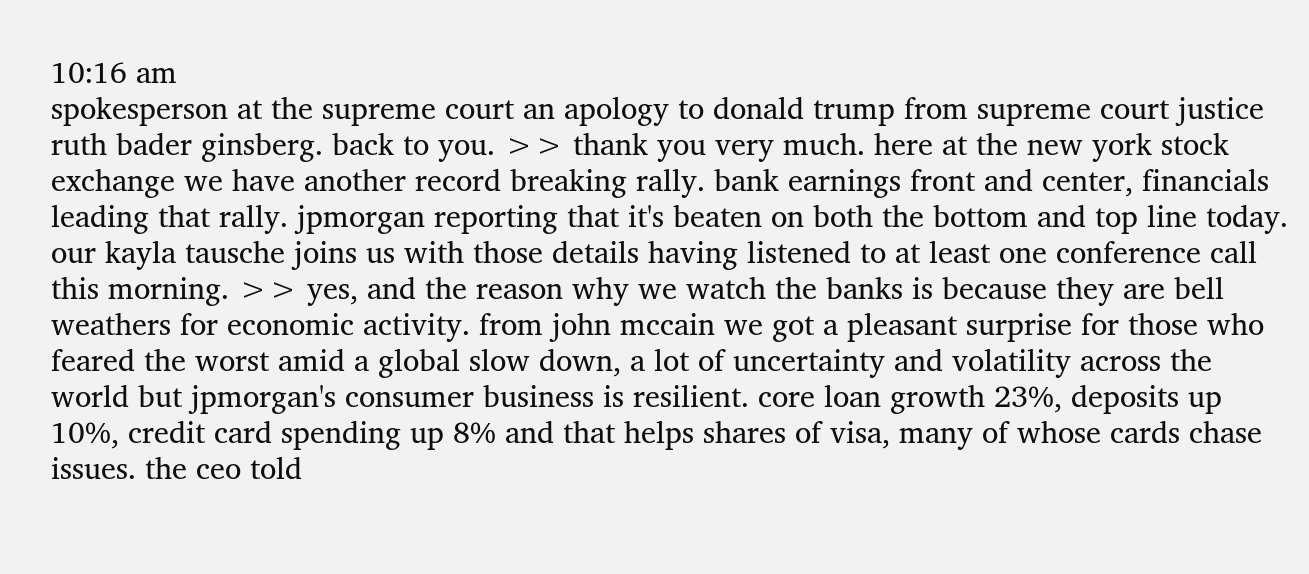10:16 am
spokesperson at the supreme court an apology to donald trump from supreme court justice ruth bader ginsberg. back to you. >> thank you very much. here at the new york stock exchange we have another record breaking rally. bank earnings front and center, financials leading that rally. jpmorgan reporting that it's beaten on both the bottom and top line today. our kayla tausche joins us with those details having listened to at least one conference call this morning. >> yes, and the reason why we watch the banks is because they are bell weathers for economic activity. from john mccain we got a pleasant surprise for those who feared the worst amid a global slow down, a lot of uncertainty and volatility across the world but jpmorgan's consumer business is resilient. core loan growth 23%, deposits up 10%, credit card spending up 8% and that helps shares of visa, many of whose cards chase issues. the ceo told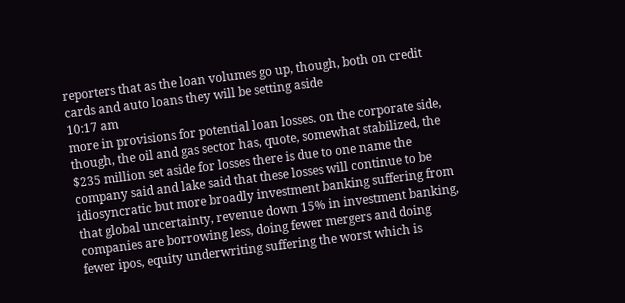reporters that as the loan volumes go up, though, both on credit cards and auto loans they will be setting aside
10:17 am
more in provisions for potential loan losses. on the corporate side, though, the oil and gas sector has, quote, somewhat stabilized, the $235 million set aside for losses there is due to one name the company said and lake said that these losses will continue to be idiosyncratic but more broadly investment banking suffering from that global uncertainty, revenue down 15% in investment banking, companies are borrowing less, doing fewer mergers and doing fewer ipos, equity underwriting suffering the worst which is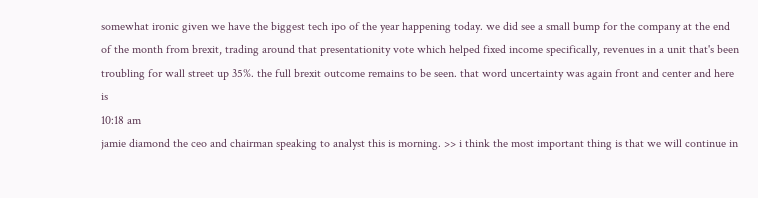somewhat ironic given we have the biggest tech ipo of the year happening today. we did see a small bump for the company at the end of the month from brexit, trading around that presentationity vote which helped fixed income specifically, revenues in a unit that's been troubling for wall street up 35%. the full brexit outcome remains to be seen. that word uncertainty was again front and center and here is
10:18 am
jamie diamond the ceo and chairman speaking to analyst this is morning. >> i think the most important thing is that we will continue in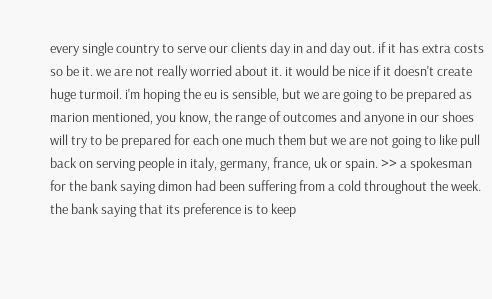every single country to serve our clients day in and day out. if it has extra costs so be it. we are not really worried about it. it would be nice if it doesn't create huge turmoil. i'm hoping the eu is sensible, but we are going to be prepared as marion mentioned, you know, the range of outcomes and anyone in our shoes will try to be prepared for each one much them but we are not going to like pull back on serving people in italy, germany, france, uk or spain. >> a spokesman for the bank saying dimon had been suffering from a cold throughout the week. the bank saying that its preference is to keep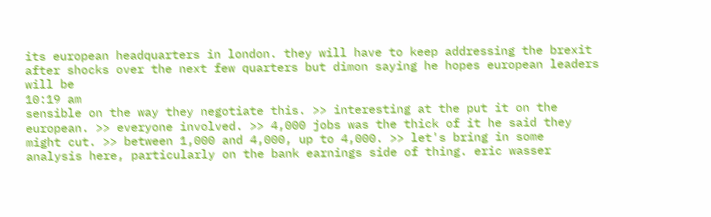its european headquarters in london. they will have to keep addressing the brexit after shocks over the next few quarters but dimon saying he hopes european leaders will be
10:19 am
sensible on the way they negotiate this. >> interesting at the put it on the european. >> everyone involved. >> 4,000 jobs was the thick of it he said they might cut. >> between 1,000 and 4,000, up to 4,000. >> let's bring in some analysis here, particularly on the bank earnings side of thing. eric wasser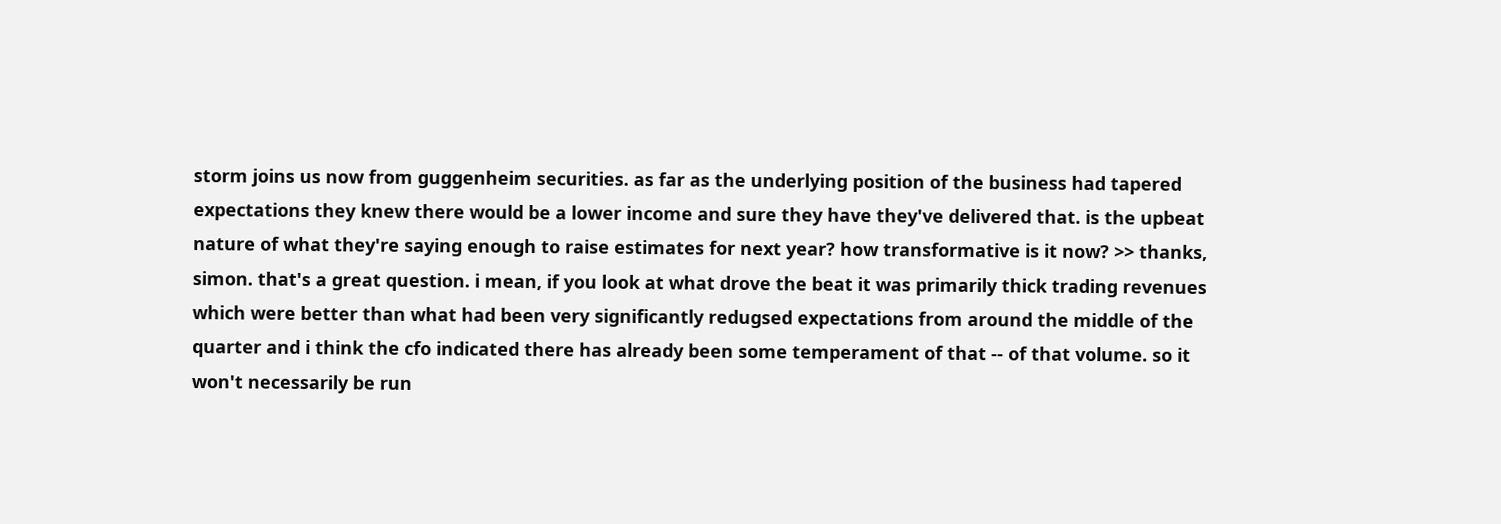storm joins us now from guggenheim securities. as far as the underlying position of the business had tapered expectations they knew there would be a lower income and sure they have they've delivered that. is the upbeat nature of what they're saying enough to raise estimates for next year? how transformative is it now? >> thanks, simon. that's a great question. i mean, if you look at what drove the beat it was primarily thick trading revenues which were better than what had been very significantly redugsed expectations from around the middle of the quarter and i think the cfo indicated there has already been some temperament of that -- of that volume. so it won't necessarily be run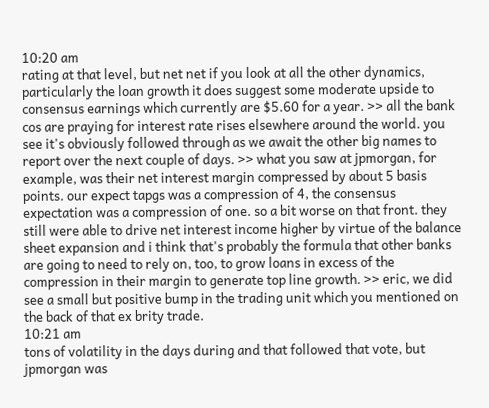10:20 am
rating at that level, but net net if you look at all the other dynamics, particularly the loan growth it does suggest some moderate upside to consensus earnings which currently are $5.60 for a year. >> all the bank cos are praying for interest rate rises elsewhere around the world. you see it's obviously followed through as we await the other big names to report over the next couple of days. >> what you saw at jpmorgan, for example, was their net interest margin compressed by about 5 basis points. our expect tapgs was a compression of 4, the consensus expectation was a compression of one. so a bit worse on that front. they still were able to drive net interest income higher by virtue of the balance sheet expansion and i think that's probably the formula that other banks are going to need to rely on, too, to grow loans in excess of the compression in their margin to generate top line growth. >> eric, we did see a small but positive bump in the trading unit which you mentioned on the back of that ex brity trade.
10:21 am
tons of volatility in the days during and that followed that vote, but jpmorgan was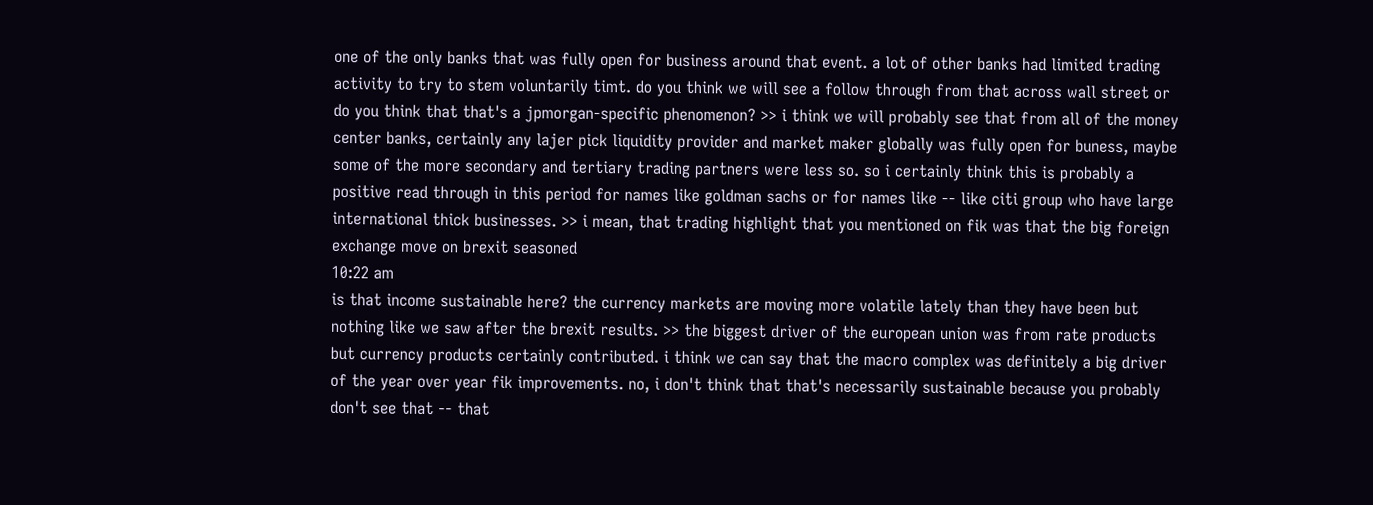one of the only banks that was fully open for business around that event. a lot of other banks had limited trading activity to try to stem voluntarily timt. do you think we will see a follow through from that across wall street or do you think that that's a jpmorgan-specific phenomenon? >> i think we will probably see that from all of the money center banks, certainly any lajer pick liquidity provider and market maker globally was fully open for buness, maybe some of the more secondary and tertiary trading partners were less so. so i certainly think this is probably a positive read through in this period for names like goldman sachs or for names like -- like citi group who have large international thick businesses. >> i mean, that trading highlight that you mentioned on fik was that the big foreign exchange move on brexit seasoned
10:22 am
is that income sustainable here? the currency markets are moving more volatile lately than they have been but nothing like we saw after the brexit results. >> the biggest driver of the european union was from rate products but currency products certainly contributed. i think we can say that the macro complex was definitely a big driver of the year over year fik improvements. no, i don't think that that's necessarily sustainable because you probably don't see that -- that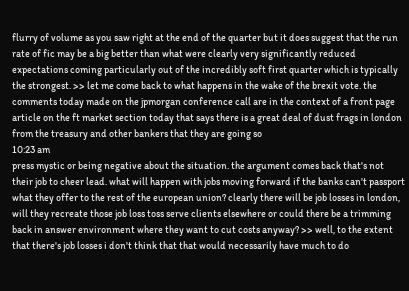flurry of volume as you saw right at the end of the quarter but it does suggest that the run rate of fic may be a big better than what were clearly very significantly reduced expectations coming particularly out of the incredibly soft first quarter which is typically the strongest. >> let me come back to what happens in the wake of the brexit vote. the comments today made on the jpmorgan conference call are in the context of a front page article on the ft market section today that says there is a great deal of dust frags in london from the treasury and other bankers that they are going so
10:23 am
press mystic or being negative about the situation. the argument comes back that's not their job to cheer lead. what will happen with jobs moving forward if the banks can't passport what they offer to the rest of the european union? clearly there will be job losses in london, will they recreate those job loss toss serve clients elsewhere or could there be a trimming back in answer environment where they want to cut costs anyway? >> well, to the extent that there's job losses i don't think that that would necessarily have much to do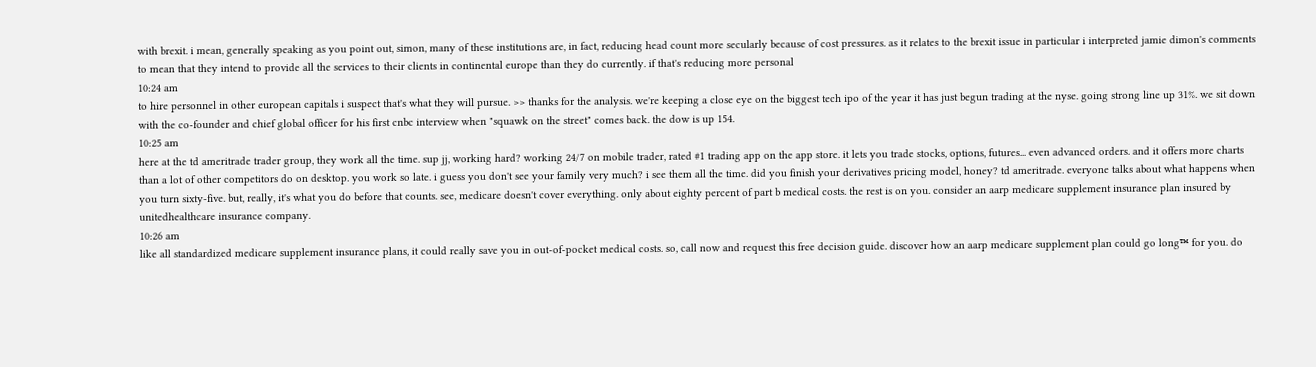with brexit. i mean, generally speaking as you point out, simon, many of these institutions are, in fact, reducing head count more secularly because of cost pressures. as it relates to the brexit issue in particular i interpreted jamie dimon's comments to mean that they intend to provide all the services to their clients in continental europe than they do currently. if that's reducing more personal
10:24 am
to hire personnel in other european capitals i suspect that's what they will pursue. >> thanks for the analysis. we're keeping a close eye on the biggest tech ipo of the year it has just begun trading at the nyse. going strong line up 31%. we sit down with the co-founder and chief global officer for his first cnbc interview when "squawk on the street" comes back. the dow is up 154.
10:25 am
here at the td ameritrade trader group, they work all the time. sup jj, working hard? working 24/7 on mobile trader, rated #1 trading app on the app store. it lets you trade stocks, options, futures... even advanced orders. and it offers more charts than a lot of other competitors do on desktop. you work so late. i guess you don't see your family very much? i see them all the time. did you finish your derivatives pricing model, honey? td ameritrade. everyone talks about what happens when you turn sixty-five. but, really, it's what you do before that counts. see, medicare doesn't cover everything. only about eighty percent of part b medical costs. the rest is on you. consider an aarp medicare supplement insurance plan insured by unitedhealthcare insurance company.
10:26 am
like all standardized medicare supplement insurance plans, it could really save you in out-of-pocket medical costs. so, call now and request this free decision guide. discover how an aarp medicare supplement plan could go long™ for you. do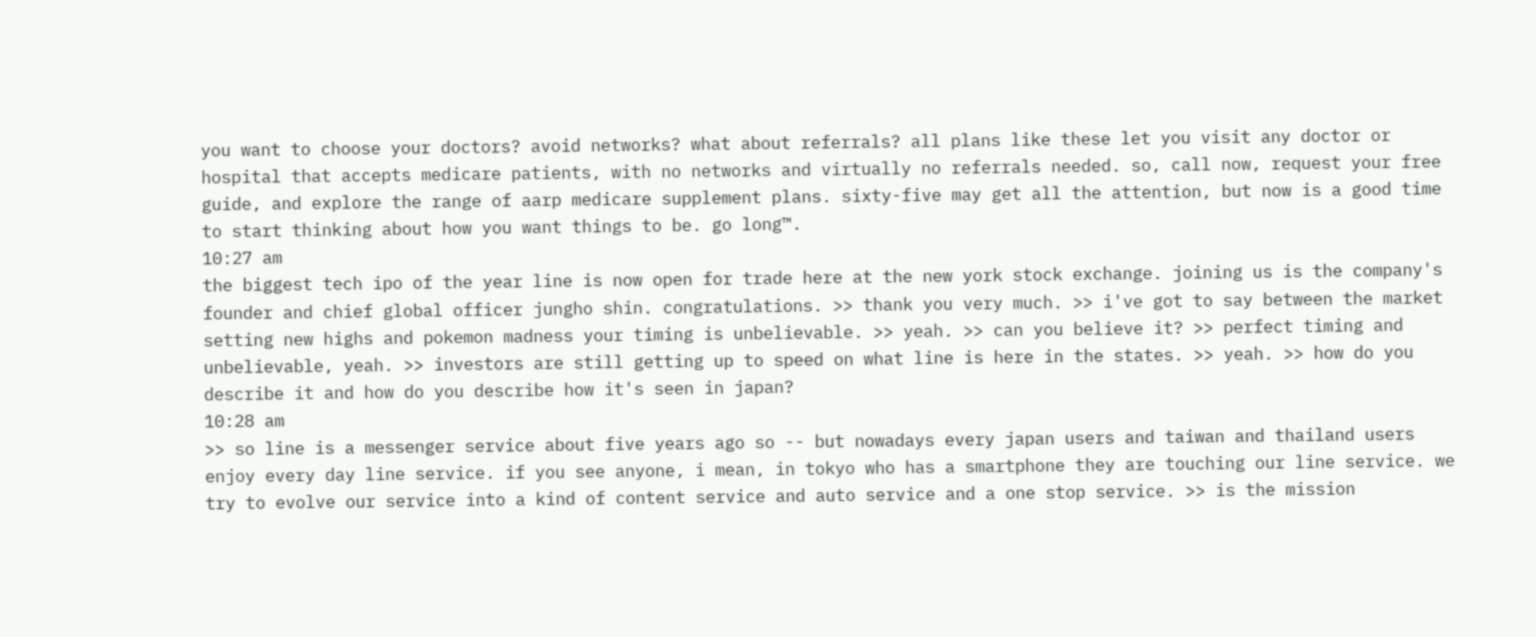you want to choose your doctors? avoid networks? what about referrals? all plans like these let you visit any doctor or hospital that accepts medicare patients, with no networks and virtually no referrals needed. so, call now, request your free guide, and explore the range of aarp medicare supplement plans. sixty-five may get all the attention, but now is a good time to start thinking about how you want things to be. go long™.
10:27 am
the biggest tech ipo of the year line is now open for trade here at the new york stock exchange. joining us is the company's founder and chief global officer jungho shin. congratulations. >> thank you very much. >> i've got to say between the market setting new highs and pokemon madness your timing is unbelievable. >> yeah. >> can you believe it? >> perfect timing and unbelievable, yeah. >> investors are still getting up to speed on what line is here in the states. >> yeah. >> how do you describe it and how do you describe how it's seen in japan?
10:28 am
>> so line is a messenger service about five years ago so -- but nowadays every japan users and taiwan and thailand users enjoy every day line service. if you see anyone, i mean, in tokyo who has a smartphone they are touching our line service. we try to evolve our service into a kind of content service and auto service and a one stop service. >> is the mission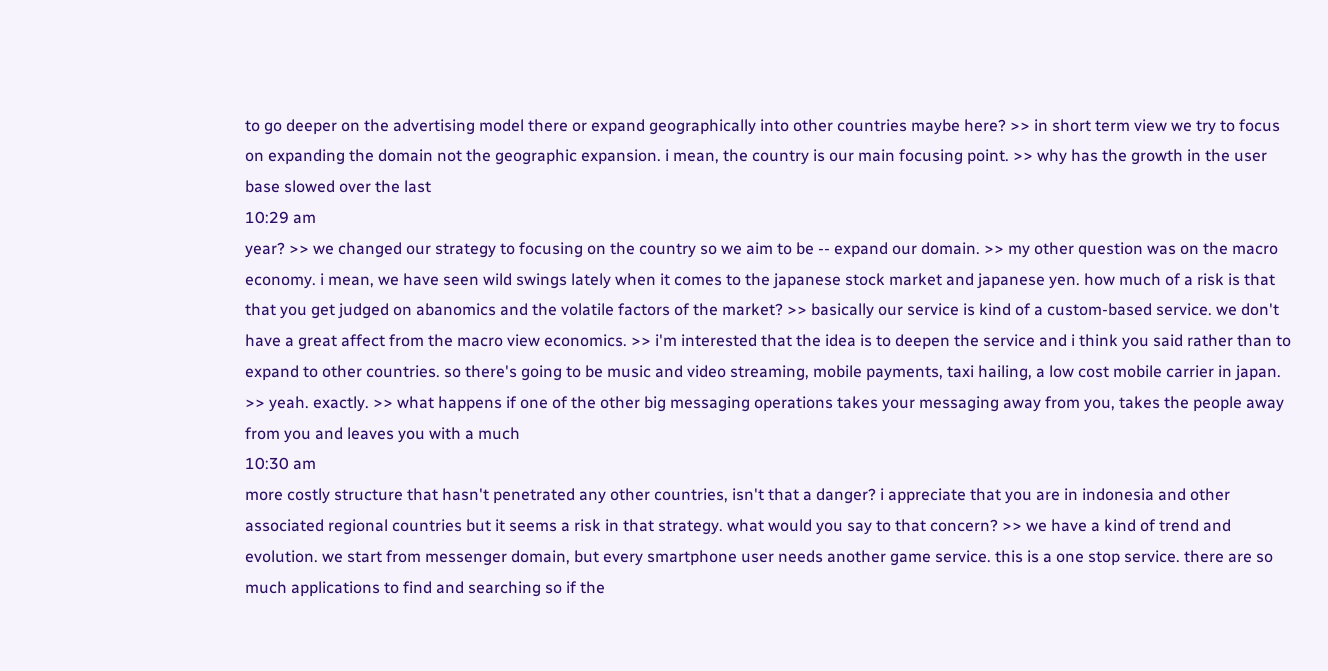to go deeper on the advertising model there or expand geographically into other countries maybe here? >> in short term view we try to focus on expanding the domain not the geographic expansion. i mean, the country is our main focusing point. >> why has the growth in the user base slowed over the last
10:29 am
year? >> we changed our strategy to focusing on the country so we aim to be -- expand our domain. >> my other question was on the macro economy. i mean, we have seen wild swings lately when it comes to the japanese stock market and japanese yen. how much of a risk is that that you get judged on abanomics and the volatile factors of the market? >> basically our service is kind of a custom-based service. we don't have a great affect from the macro view economics. >> i'm interested that the idea is to deepen the service and i think you said rather than to expand to other countries. so there's going to be music and video streaming, mobile payments, taxi hailing, a low cost mobile carrier in japan. >> yeah. exactly. >> what happens if one of the other big messaging operations takes your messaging away from you, takes the people away from you and leaves you with a much
10:30 am
more costly structure that hasn't penetrated any other countries, isn't that a danger? i appreciate that you are in indonesia and other associated regional countries but it seems a risk in that strategy. what would you say to that concern? >> we have a kind of trend and evolution. we start from messenger domain, but every smartphone user needs another game service. this is a one stop service. there are so much applications to find and searching so if the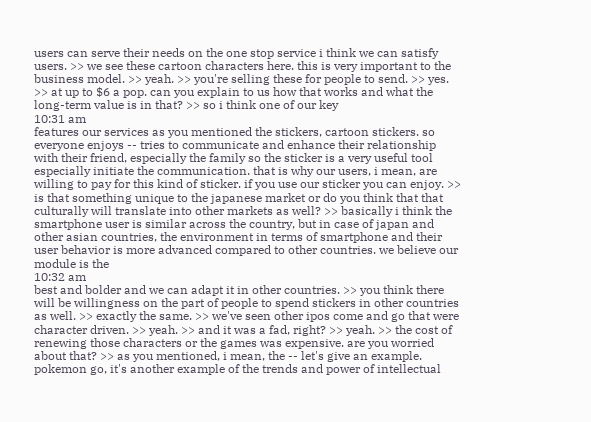users can serve their needs on the one stop service i think we can satisfy users. >> we see these cartoon characters here. this is very important to the business model. >> yeah. >> you're selling these for people to send. >> yes. >> at up to $6 a pop. can you explain to us how that works and what the long-term value is in that? >> so i think one of our key
10:31 am
features our services as you mentioned the stickers, cartoon stickers. so everyone enjoys -- tries to communicate and enhance their relationship with their friend, especially the family so the sticker is a very useful tool especially initiate the communication. that is why our users, i mean, are willing to pay for this kind of sticker. if you use our sticker you can enjoy. >> is that something unique to the japanese market or do you think that that culturally will translate into other markets as well? >> basically i think the smartphone user is similar across the country, but in case of japan and other asian countries, the environment in terms of smartphone and their user behavior is more advanced compared to other countries. we believe our module is the
10:32 am
best and bolder and we can adapt it in other countries. >> you think there will be willingness on the part of people to spend stickers in other countries as well. >> exactly the same. >> we've seen other ipos come and go that were character driven. >> yeah. >> and it was a fad, right? >> yeah. >> the cost of renewing those characters or the games was expensive. are you worried about that? >> as you mentioned, i mean, the -- let's give an example. pokemon go, it's another example of the trends and power of intellectual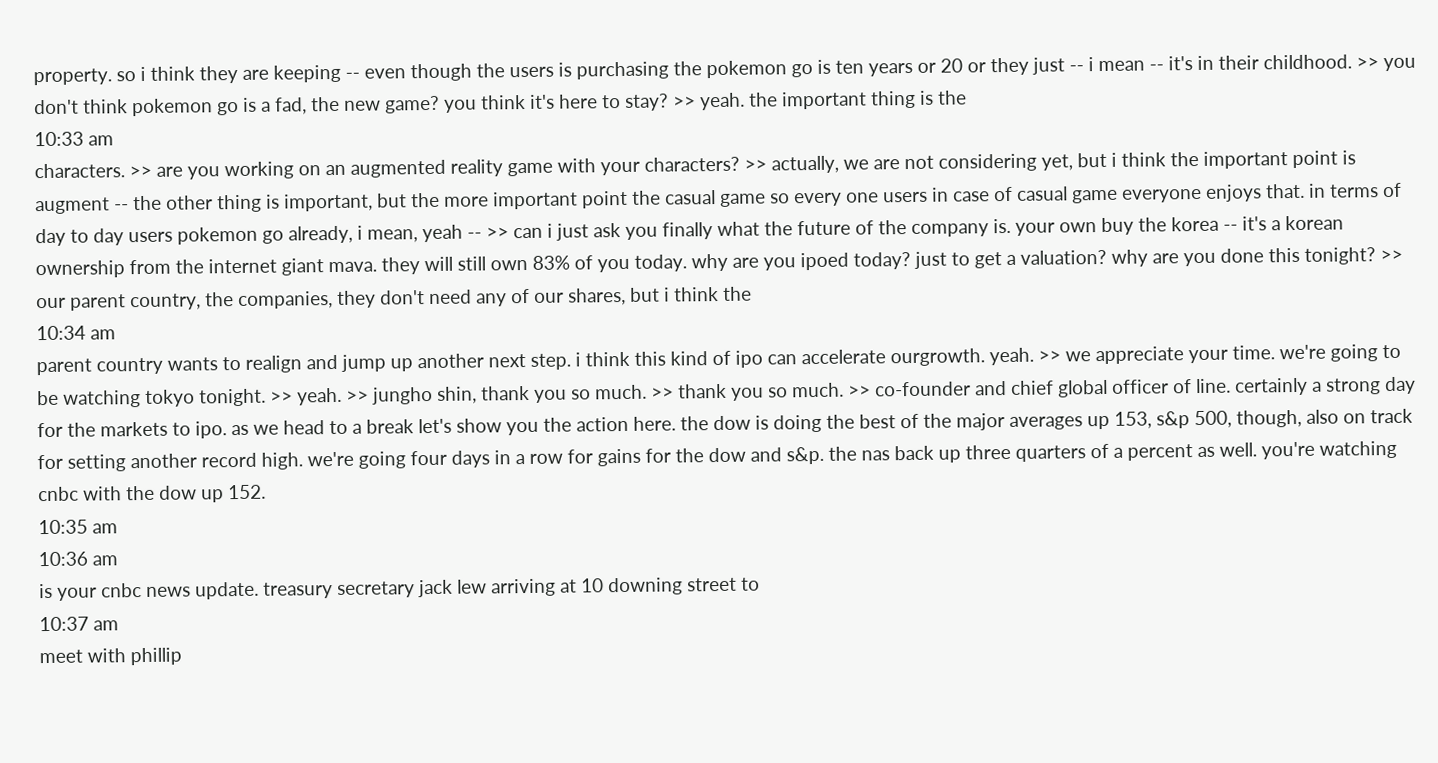property. so i think they are keeping -- even though the users is purchasing the pokemon go is ten years or 20 or they just -- i mean -- it's in their childhood. >> you don't think pokemon go is a fad, the new game? you think it's here to stay? >> yeah. the important thing is the
10:33 am
characters. >> are you working on an augmented reality game with your characters? >> actually, we are not considering yet, but i think the important point is augment -- the other thing is important, but the more important point the casual game so every one users in case of casual game everyone enjoys that. in terms of day to day users pokemon go already, i mean, yeah -- >> can i just ask you finally what the future of the company is. your own buy the korea -- it's a korean ownership from the internet giant mava. they will still own 83% of you today. why are you ipoed today? just to get a valuation? why are you done this tonight? >> our parent country, the companies, they don't need any of our shares, but i think the
10:34 am
parent country wants to realign and jump up another next step. i think this kind of ipo can accelerate ourgrowth. yeah. >> we appreciate your time. we're going to be watching tokyo tonight. >> yeah. >> jungho shin, thank you so much. >> thank you so much. >> co-founder and chief global officer of line. certainly a strong day for the markets to ipo. as we head to a break let's show you the action here. the dow is doing the best of the major averages up 153, s&p 500, though, also on track for setting another record high. we're going four days in a row for gains for the dow and s&p. the nas back up three quarters of a percent as well. you're watching cnbc with the dow up 152.
10:35 am
10:36 am
is your cnbc news update. treasury secretary jack lew arriving at 10 downing street to
10:37 am
meet with phillip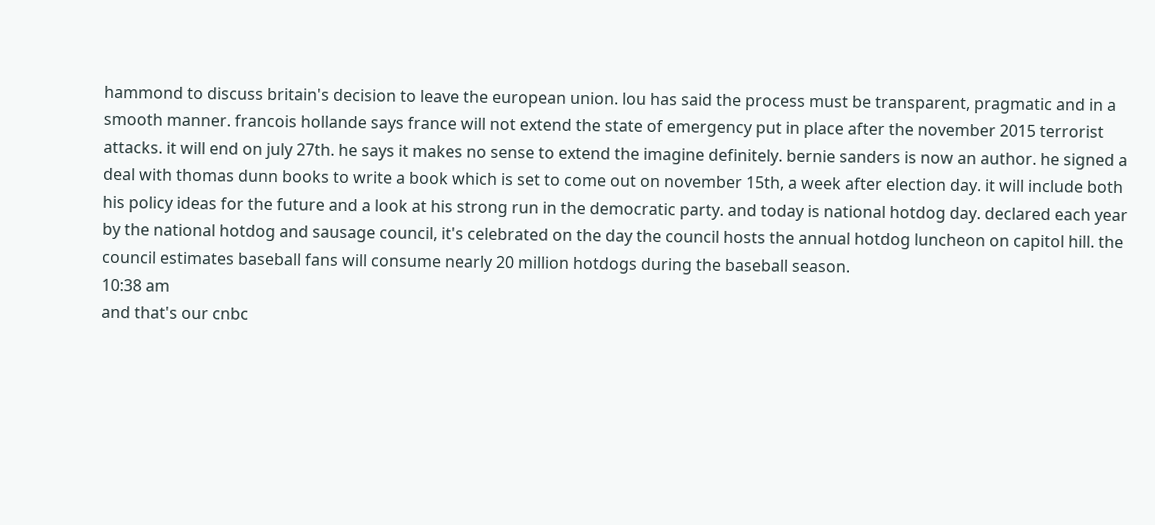hammond to discuss britain's decision to leave the european union. lou has said the process must be transparent, pragmatic and in a smooth manner. francois hollande says france will not extend the state of emergency put in place after the november 2015 terrorist attacks. it will end on july 27th. he says it makes no sense to extend the imagine definitely. bernie sanders is now an author. he signed a deal with thomas dunn books to write a book which is set to come out on november 15th, a week after election day. it will include both his policy ideas for the future and a look at his strong run in the democratic party. and today is national hotdog day. declared each year by the national hotdog and sausage council, it's celebrated on the day the council hosts the annual hotdog luncheon on capitol hill. the council estimates baseball fans will consume nearly 20 million hotdogs during the baseball season.
10:38 am
and that's our cnbc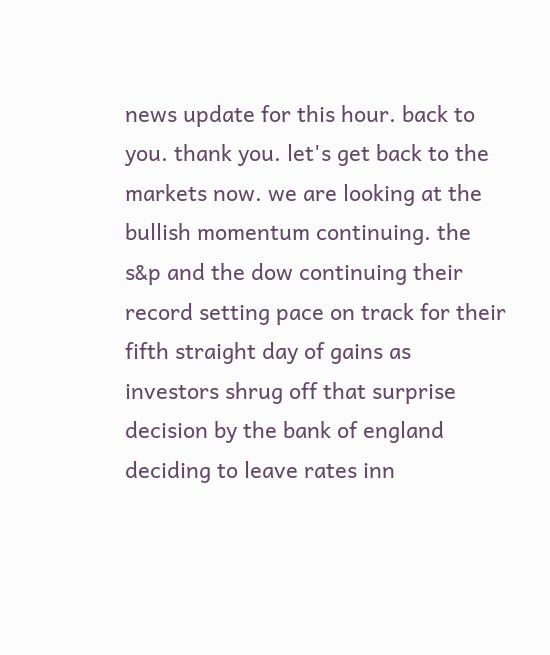news update for this hour. back to you. thank you. let's get back to the markets now. we are looking at the bullish momentum continuing. the s&p and the dow continuing their record setting pace on track for their fifth straight day of gains as investors shrug off that surprise decision by the bank of england deciding to leave rates inn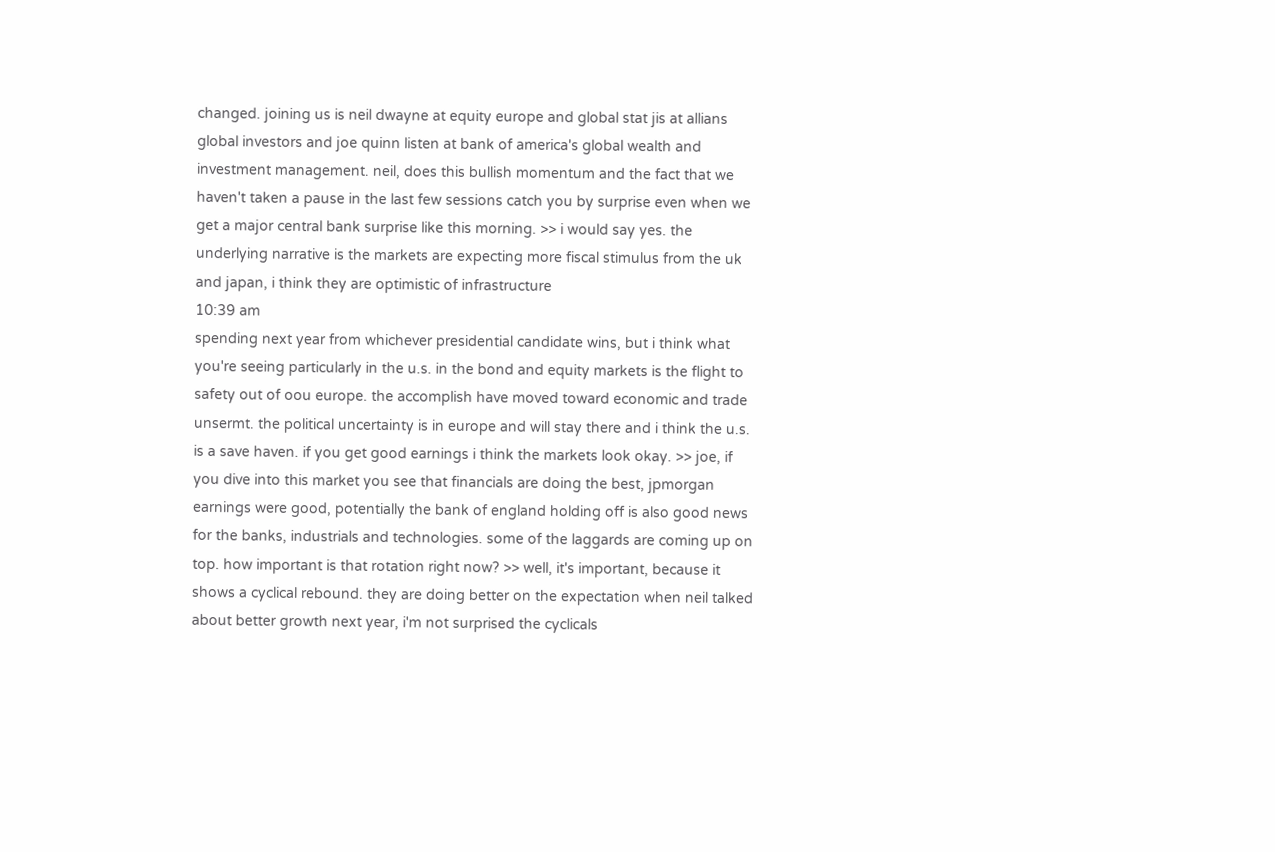changed. joining us is neil dwayne at equity europe and global stat jis at allians global investors and joe quinn listen at bank of america's global wealth and investment management. neil, does this bullish momentum and the fact that we haven't taken a pause in the last few sessions catch you by surprise even when we get a major central bank surprise like this morning. >> i would say yes. the underlying narrative is the markets are expecting more fiscal stimulus from the uk and japan, i think they are optimistic of infrastructure
10:39 am
spending next year from whichever presidential candidate wins, but i think what you're seeing particularly in the u.s. in the bond and equity markets is the flight to safety out of oou europe. the accomplish have moved toward economic and trade unsermt. the political uncertainty is in europe and will stay there and i think the u.s. is a save haven. if you get good earnings i think the markets look okay. >> joe, if you dive into this market you see that financials are doing the best, jpmorgan earnings were good, potentially the bank of england holding off is also good news for the banks, industrials and technologies. some of the laggards are coming up on top. how important is that rotation right now? >> well, it's important, because it shows a cyclical rebound. they are doing better on the expectation when neil talked about better growth next year, i'm not surprised the cyclicals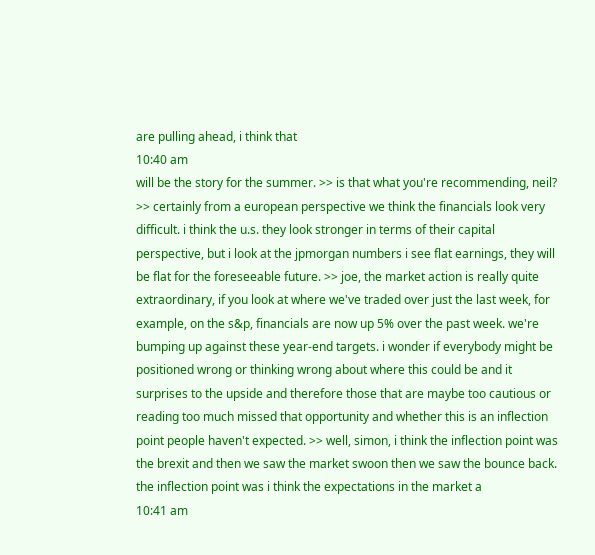are pulling ahead, i think that
10:40 am
will be the story for the summer. >> is that what you're recommending, neil? >> certainly from a european perspective we think the financials look very difficult. i think the u.s. they look stronger in terms of their capital perspective, but i look at the jpmorgan numbers i see flat earnings, they will be flat for the foreseeable future. >> joe, the market action is really quite extraordinary, if you look at where we've traded over just the last week, for example, on the s&p, financials are now up 5% over the past week. we're bumping up against these year-end targets. i wonder if everybody might be positioned wrong or thinking wrong about where this could be and it surprises to the upside and therefore those that are maybe too cautious or reading too much missed that opportunity and whether this is an inflection point people haven't expected. >> well, simon, i think the inflection point was the brexit and then we saw the market swoon then we saw the bounce back. the inflection point was i think the expectations in the market a
10:41 am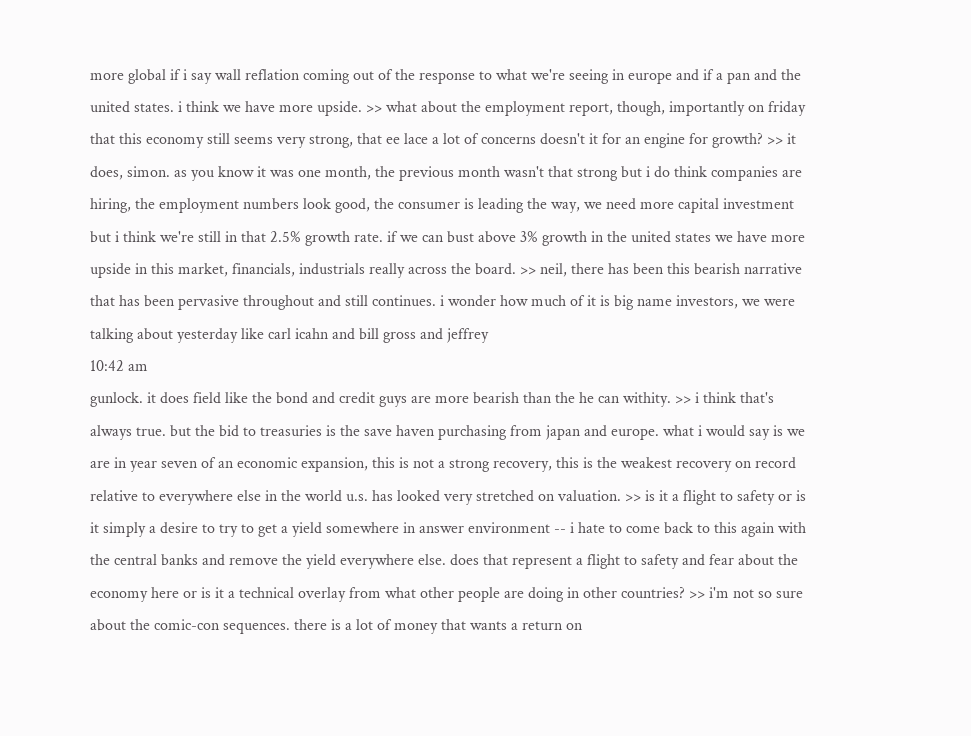more global if i say wall reflation coming out of the response to what we're seeing in europe and if a pan and the united states. i think we have more upside. >> what about the employment report, though, importantly on friday that this economy still seems very strong, that ee lace a lot of concerns doesn't it for an engine for growth? >> it does, simon. as you know it was one month, the previous month wasn't that strong but i do think companies are hiring, the employment numbers look good, the consumer is leading the way, we need more capital investment but i think we're still in that 2.5% growth rate. if we can bust above 3% growth in the united states we have more upside in this market, financials, industrials really across the board. >> neil, there has been this bearish narrative that has been pervasive throughout and still continues. i wonder how much of it is big name investors, we were talking about yesterday like carl icahn and bill gross and jeffrey
10:42 am
gunlock. it does field like the bond and credit guys are more bearish than the he can withity. >> i think that's always true. but the bid to treasuries is the save haven purchasing from japan and europe. what i would say is we are in year seven of an economic expansion, this is not a strong recovery, this is the weakest recovery on record relative to everywhere else in the world u.s. has looked very stretched on valuation. >> is it a flight to safety or is it simply a desire to try to get a yield somewhere in answer environment -- i hate to come back to this again with the central banks and remove the yield everywhere else. does that represent a flight to safety and fear about the economy here or is it a technical overlay from what other people are doing in other countries? >> i'm not so sure about the comic-con sequences. there is a lot of money that wants a return on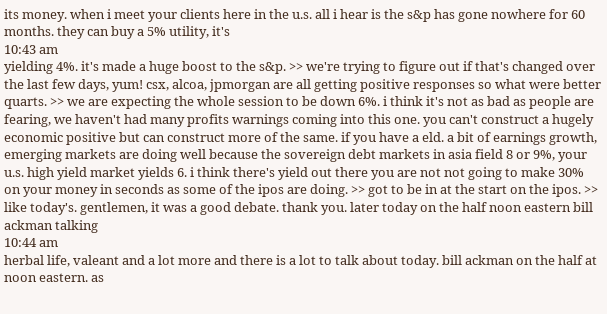its money. when i meet your clients here in the u.s. all i hear is the s&p has gone nowhere for 60 months. they can buy a 5% utility, it's
10:43 am
yielding 4%. it's made a huge boost to the s&p. >> we're trying to figure out if that's changed over the last few days, yum! csx, alcoa, jpmorgan are all getting positive responses so what were better quarts. >> we are expecting the whole session to be down 6%. i think it's not as bad as people are fearing, we haven't had many profits warnings coming into this one. you can't construct a hugely economic positive but can construct more of the same. if you have a eld. a bit of earnings growth, emerging markets are doing well because the sovereign debt markets in asia field 8 or 9%, your u.s. high yield market yields 6. i think there's yield out there you are not not going to make 30% on your money in seconds as some of the ipos are doing. >> got to be in at the start on the ipos. >> like today's. gentlemen, it was a good debate. thank you. later today on the half noon eastern bill ackman talking
10:44 am
herbal life, valeant and a lot more and there is a lot to talk about today. bill ackman on the half at noon eastern. as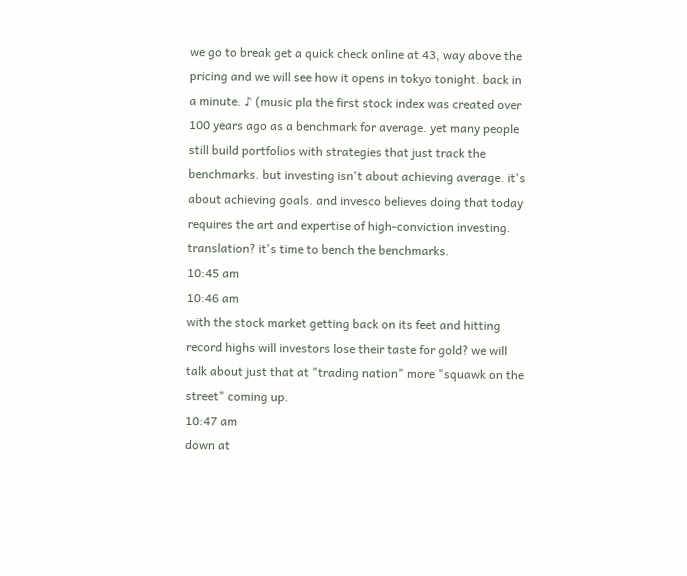we go to break get a quick check online at 43, way above the pricing and we will see how it opens in tokyo tonight. back in a minute. ♪ (music pla the first stock index was created over 100 years ago as a benchmark for average. yet many people still build portfolios with strategies that just track the benchmarks. but investing isn't about achieving average. it's about achieving goals. and invesco believes doing that today requires the art and expertise of high-conviction investing. translation? it's time to bench the benchmarks.
10:45 am
10:46 am
with the stock market getting back on its feet and hitting record highs will investors lose their taste for gold? we will talk about just that at "trading nation" more "squawk on the street" coming up.
10:47 am
down at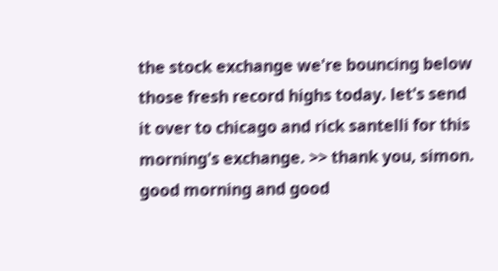the stock exchange we're bouncing below those fresh record highs today. let's send it over to chicago and rick santelli for this morning's exchange. >> thank you, simon. good morning and good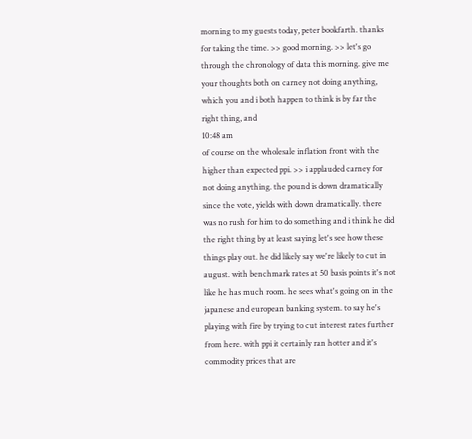morning to my guests today, peter bookfarth. thanks for taking the time. >> good morning. >> let's go through the chronology of data this morning. give me your thoughts both on carney not doing anything, which you and i both happen to think is by far the right thing, and
10:48 am
of course on the wholesale inflation front with the higher than expected ppi. >> i applauded carney for not doing anything. the pound is down dramatically since the vote, yields with down dramatically. there was no rush for him to do something and i think he did the right thing by at least saying let's see how these things play out. he did likely say we're likely to cut in august. with benchmark rates at 50 basis points it's not like he has much room. he sees what's going on in the japanese and european banking system. to say he's playing with fire by trying to cut interest rates further from here. with ppi it certainly ran hotter and it's commodity prices that are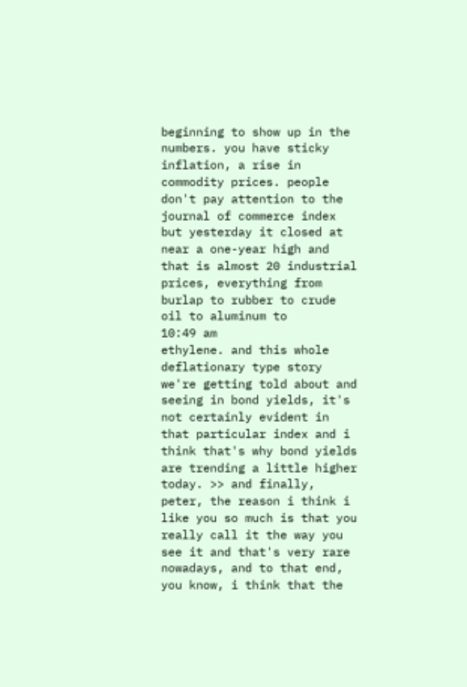beginning to show up in the numbers. you have sticky inflation, a rise in commodity prices. people don't pay attention to the journal of commerce index but yesterday it closed at near a one-year high and that is almost 20 industrial prices, everything from burlap to rubber to crude oil to aluminum to
10:49 am
ethylene. and this whole deflationary type story we're getting told about and seeing in bond yields, it's not certainly evident in that particular index and i think that's why bond yields are trending a little higher today. >> and finally, peter, the reason i think i like you so much is that you really call it the way you see it and that's very rare nowadays, and to that end, you know, i think that the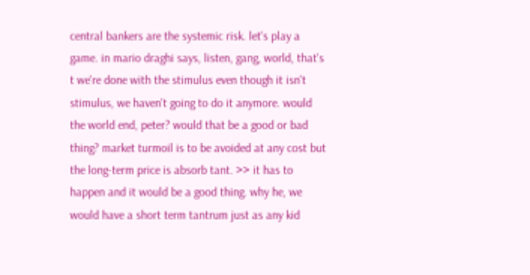central bankers are the systemic risk. let's play a game. in mario draghi says, listen, gang, world, that's t we're done with the stimulus even though it isn't stimulus, we haven't going to do it anymore. would the world end, peter? would that be a good or bad thing? market turmoil is to be avoided at any cost but the long-term price is absorb tant. >> it has to happen and it would be a good thing. why he, we would have a short term tantrum just as any kid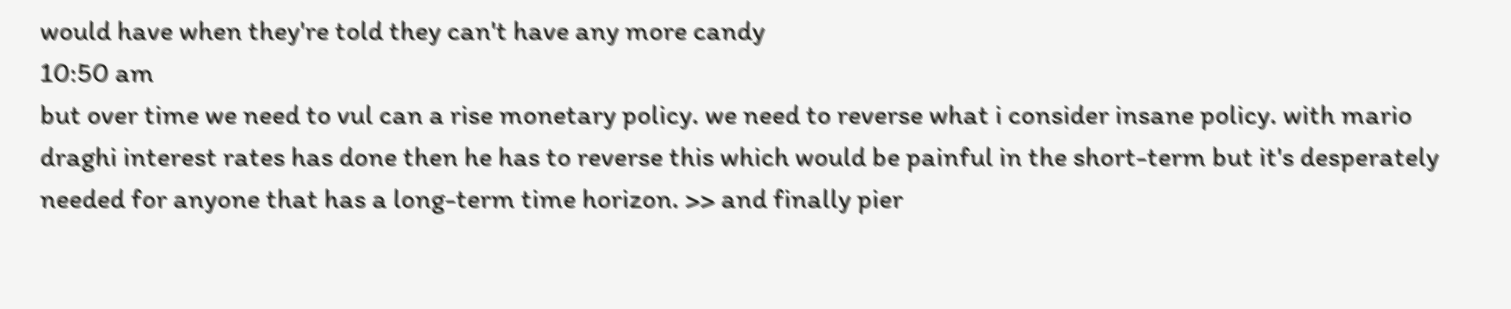would have when they're told they can't have any more candy
10:50 am
but over time we need to vul can a rise monetary policy. we need to reverse what i consider insane policy. with mario draghi interest rates has done then he has to reverse this which would be painful in the short-term but it's desperately needed for anyone that has a long-term time horizon. >> and finally pier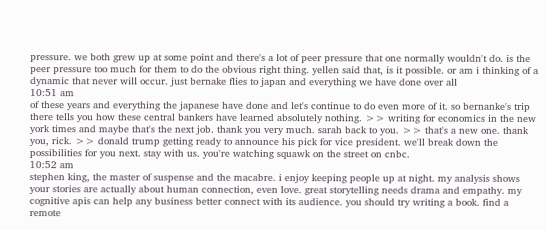pressure. we both grew up at some point and there's a lot of peer pressure that one normally wouldn't do. is the peer pressure too much for them to do the obvious right thing. yellen said that, is it possible. or am i thinking of a dynamic that never will occur. just bernake flies to japan and everything we have done over all
10:51 am
of these years and everything the japanese have done and let's continue to do even more of it. so bernanke's trip there tells you how these central bankers have learned absolutely nothing. >> writing for economics in the new york times and maybe that's the next job. thank you very much. sarah back to you. >> that's a new one. thank you, rick. >> donald trump getting ready to announce his pick for vice president. we'll break down the possibilities for you next. stay with us. you're watching squawk on the street on cnbc.
10:52 am
stephen king, the master of suspense and the macabre. i enjoy keeping people up at night. my analysis shows your stories are actually about human connection, even love. great storytelling needs drama and empathy. my cognitive apis can help any business better connect with its audience. you should try writing a book. find a remote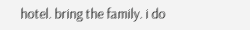hotel. bring the family. i do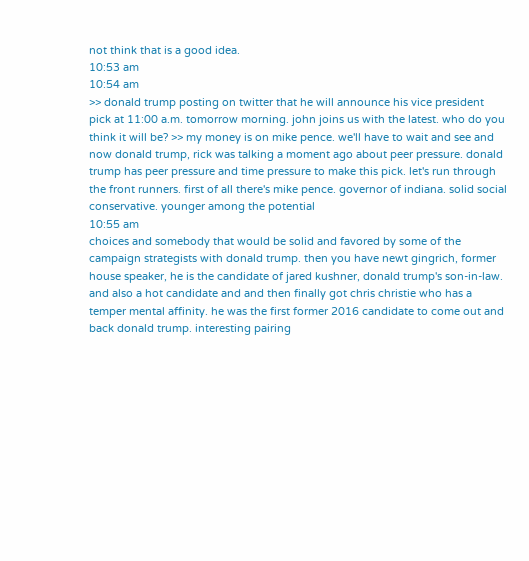not think that is a good idea.
10:53 am
10:54 am
>> donald trump posting on twitter that he will announce his vice president pick at 11:00 a.m. tomorrow morning. john joins us with the latest. who do you think it will be? >> my money is on mike pence. we'll have to wait and see and now donald trump, rick was talking a moment ago about peer pressure. donald trump has peer pressure and time pressure to make this pick. let's run through the front runners. first of all there's mike pence. governor of indiana. solid social conservative. younger among the potential
10:55 am
choices and somebody that would be solid and favored by some of the campaign strategists with donald trump. then you have newt gingrich, former house speaker, he is the candidate of jared kushner, donald trump's son-in-law. and also a hot candidate and and then finally got chris christie who has a temper mental affinity. he was the first former 2016 candidate to come out and back donald trump. interesting pairing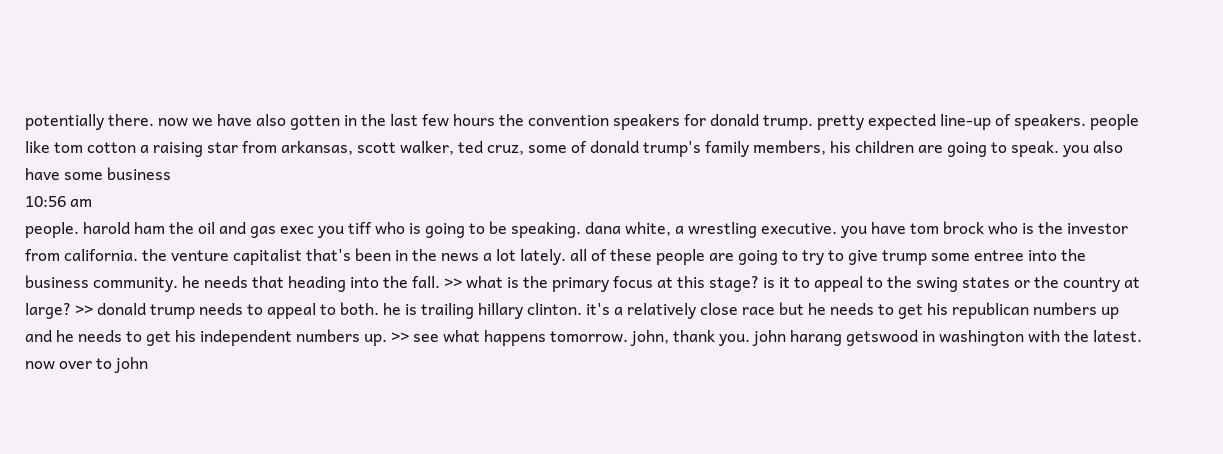potentially there. now we have also gotten in the last few hours the convention speakers for donald trump. pretty expected line-up of speakers. people like tom cotton a raising star from arkansas, scott walker, ted cruz, some of donald trump's family members, his children are going to speak. you also have some business
10:56 am
people. harold ham the oil and gas exec you tiff who is going to be speaking. dana white, a wrestling executive. you have tom brock who is the investor from california. the venture capitalist that's been in the news a lot lately. all of these people are going to try to give trump some entree into the business community. he needs that heading into the fall. >> what is the primary focus at this stage? is it to appeal to the swing states or the country at large? >> donald trump needs to appeal to both. he is trailing hillary clinton. it's a relatively close race but he needs to get his republican numbers up and he needs to get his independent numbers up. >> see what happens tomorrow. john, thank you. john harang getswood in washington with the latest. now over to john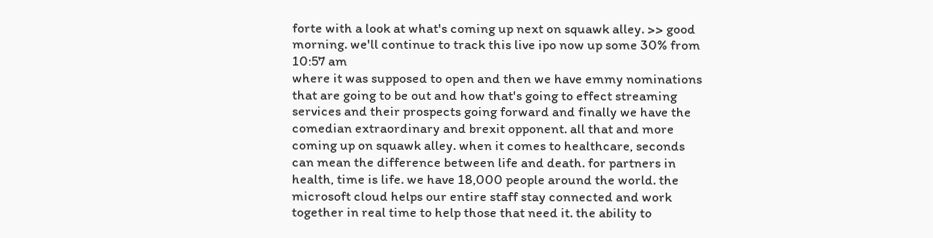forte with a look at what's coming up next on squawk alley. >> good morning. we'll continue to track this live ipo now up some 30% from
10:57 am
where it was supposed to open and then we have emmy nominations that are going to be out and how that's going to effect streaming services and their prospects going forward and finally we have the comedian extraordinary and brexit opponent. all that and more coming up on squawk alley. when it comes to healthcare, seconds can mean the difference between life and death. for partners in health, time is life. we have 18,000 people around the world. the microsoft cloud helps our entire staff stay connected and work together in real time to help those that need it. the ability to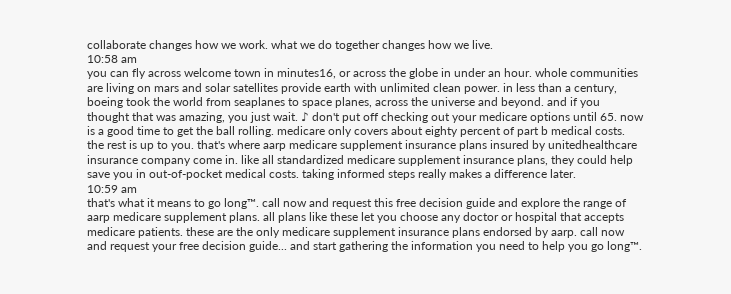collaborate changes how we work. what we do together changes how we live.
10:58 am
you can fly across welcome town in minutes16, or across the globe in under an hour. whole communities are living on mars and solar satellites provide earth with unlimited clean power. in less than a century, boeing took the world from seaplanes to space planes, across the universe and beyond. and if you thought that was amazing, you just wait. ♪ don't put off checking out your medicare options until 65. now is a good time to get the ball rolling. medicare only covers about eighty percent of part b medical costs. the rest is up to you. that's where aarp medicare supplement insurance plans insured by unitedhealthcare insurance company come in. like all standardized medicare supplement insurance plans, they could help save you in out-of-pocket medical costs. taking informed steps really makes a difference later.
10:59 am
that's what it means to go long™. call now and request this free decision guide and explore the range of aarp medicare supplement plans. all plans like these let you choose any doctor or hospital that accepts medicare patients. these are the only medicare supplement insurance plans endorsed by aarp. call now and request your free decision guide... and start gathering the information you need to help you go long™.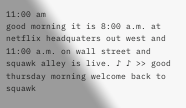11:00 am
good morning it is 8:00 a.m. at netflix headquaters out west and 11:00 a.m. on wall street and squawk alley is live. ♪ ♪ >> good thursday morning welcome back to squawk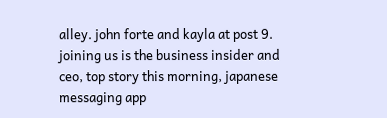alley. john forte and kayla at post 9. joining us is the business insider and ceo, top story this morning, japanese messaging app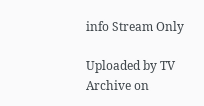info Stream Only

Uploaded by TV Archive on